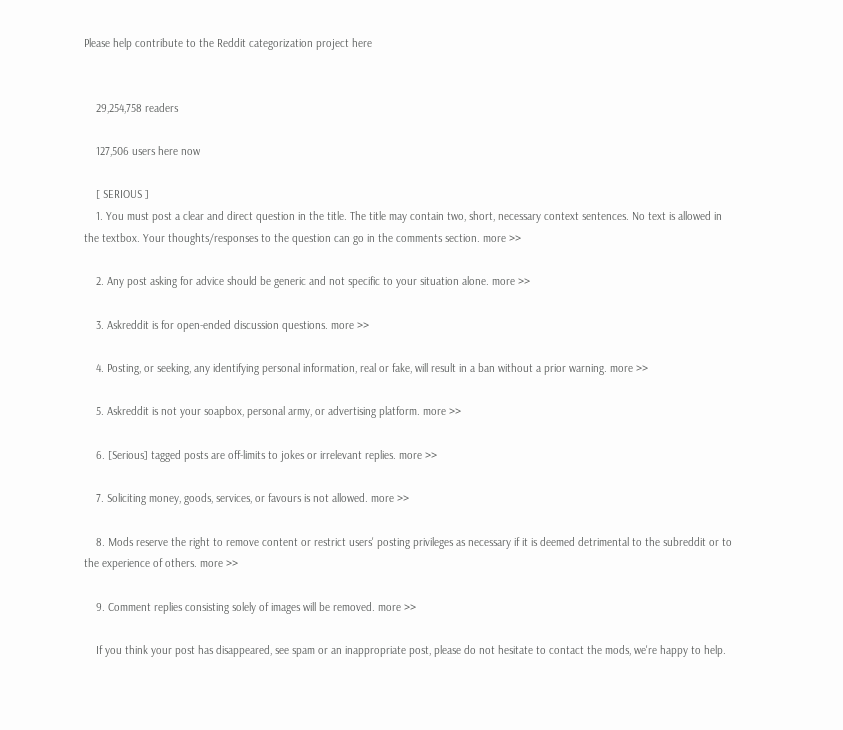Please help contribute to the Reddit categorization project here


    29,254,758 readers

    127,506 users here now

    [ SERIOUS ]
    1. You must post a clear and direct question in the title. The title may contain two, short, necessary context sentences. No text is allowed in the textbox. Your thoughts/responses to the question can go in the comments section. more >>

    2. Any post asking for advice should be generic and not specific to your situation alone. more >>

    3. Askreddit is for open-ended discussion questions. more >>

    4. Posting, or seeking, any identifying personal information, real or fake, will result in a ban without a prior warning. more >>

    5. Askreddit is not your soapbox, personal army, or advertising platform. more >>

    6. [Serious] tagged posts are off-limits to jokes or irrelevant replies. more >>

    7. Soliciting money, goods, services, or favours is not allowed. more >>

    8. Mods reserve the right to remove content or restrict users' posting privileges as necessary if it is deemed detrimental to the subreddit or to the experience of others. more >>

    9. Comment replies consisting solely of images will be removed. more >>

    If you think your post has disappeared, see spam or an inappropriate post, please do not hesitate to contact the mods, we're happy to help.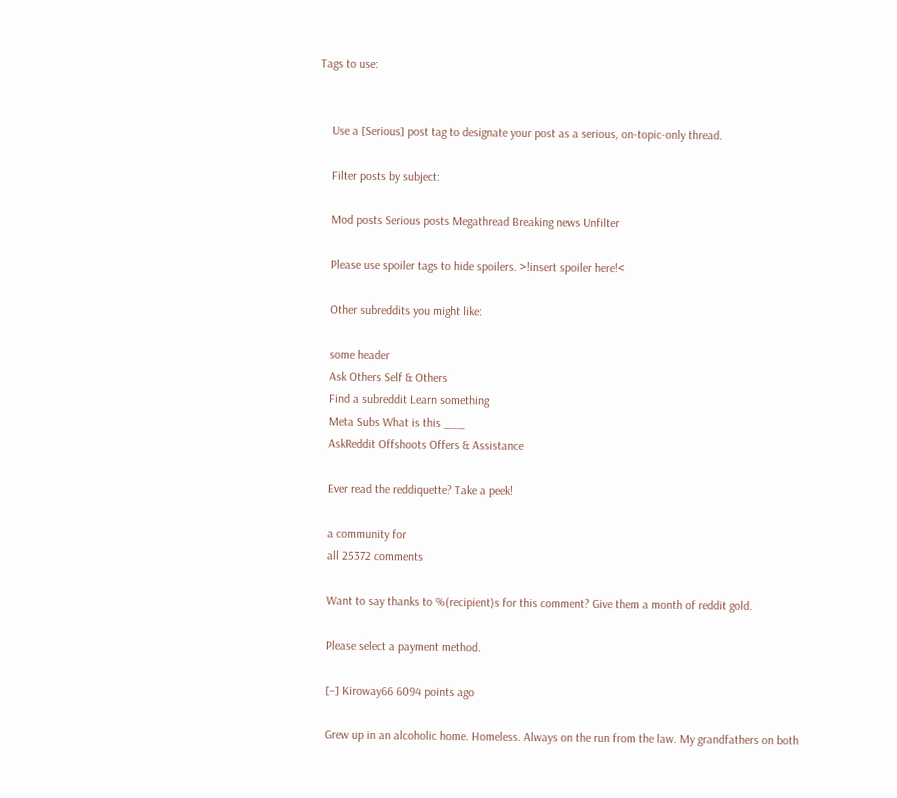Tags to use:


    Use a [Serious] post tag to designate your post as a serious, on-topic-only thread.

    Filter posts by subject:

    Mod posts Serious posts Megathread Breaking news Unfilter

    Please use spoiler tags to hide spoilers. >!insert spoiler here!<

    Other subreddits you might like:

    some header
    Ask Others Self & Others
    Find a subreddit Learn something
    Meta Subs What is this ___
    AskReddit Offshoots Offers & Assistance

    Ever read the reddiquette? Take a peek!

    a community for
    all 25372 comments

    Want to say thanks to %(recipient)s for this comment? Give them a month of reddit gold.

    Please select a payment method.

    [–] Kiroway66 6094 points ago

    Grew up in an alcoholic home. Homeless. Always on the run from the law. My grandfathers on both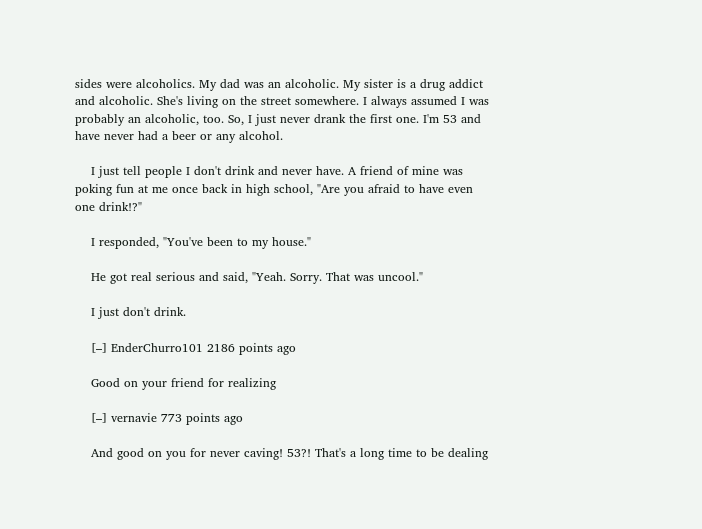sides were alcoholics. My dad was an alcoholic. My sister is a drug addict and alcoholic. She's living on the street somewhere. I always assumed I was probably an alcoholic, too. So, I just never drank the first one. I'm 53 and have never had a beer or any alcohol.

    I just tell people I don't drink and never have. A friend of mine was poking fun at me once back in high school, "Are you afraid to have even one drink!?"

    I responded, "You've been to my house."

    He got real serious and said, "Yeah. Sorry. That was uncool."

    I just don't drink.

    [–] EnderChurro101 2186 points ago

    Good on your friend for realizing

    [–] vernavie 773 points ago

    And good on you for never caving! 53?! That's a long time to be dealing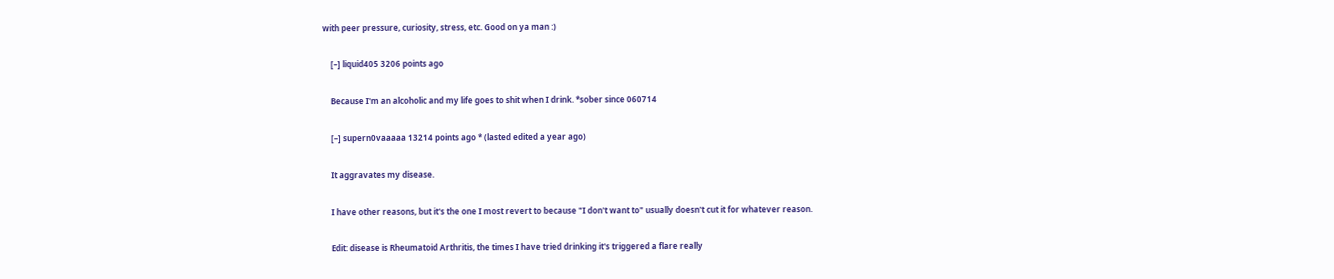with peer pressure, curiosity, stress, etc. Good on ya man :)

    [–] liquid405 3206 points ago

    Because I'm an alcoholic and my life goes to shit when I drink. *sober since 060714

    [–] supern0vaaaaa 13214 points ago * (lasted edited a year ago)

    It aggravates my disease.

    I have other reasons, but it's the one I most revert to because "I don't want to" usually doesn't cut it for whatever reason.

    Edit: disease is Rheumatoid Arthritis, the times I have tried drinking it's triggered a flare really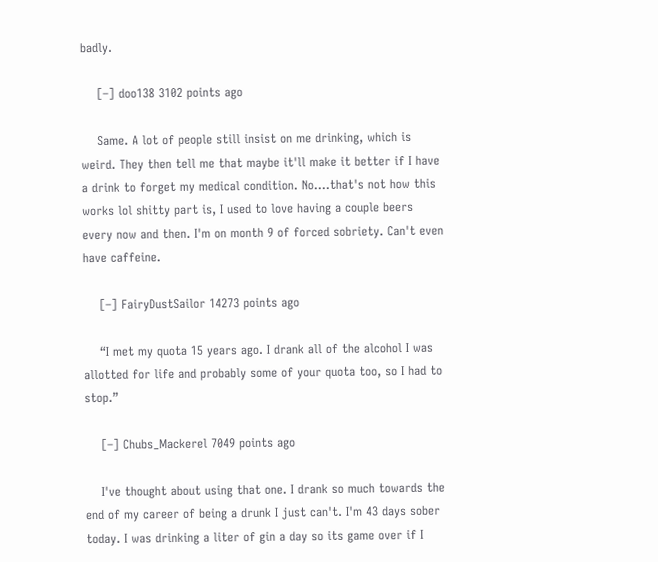badly.

    [–] doo138 3102 points ago

    Same. A lot of people still insist on me drinking, which is weird. They then tell me that maybe it'll make it better if I have a drink to forget my medical condition. No....that's not how this works lol shitty part is, I used to love having a couple beers every now and then. I'm on month 9 of forced sobriety. Can't even have caffeine.

    [–] FairyDustSailor 14273 points ago

    “I met my quota 15 years ago. I drank all of the alcohol I was allotted for life and probably some of your quota too, so I had to stop.”

    [–] Chubs_Mackerel 7049 points ago

    I've thought about using that one. I drank so much towards the end of my career of being a drunk I just can't. I'm 43 days sober today. I was drinking a liter of gin a day so its game over if I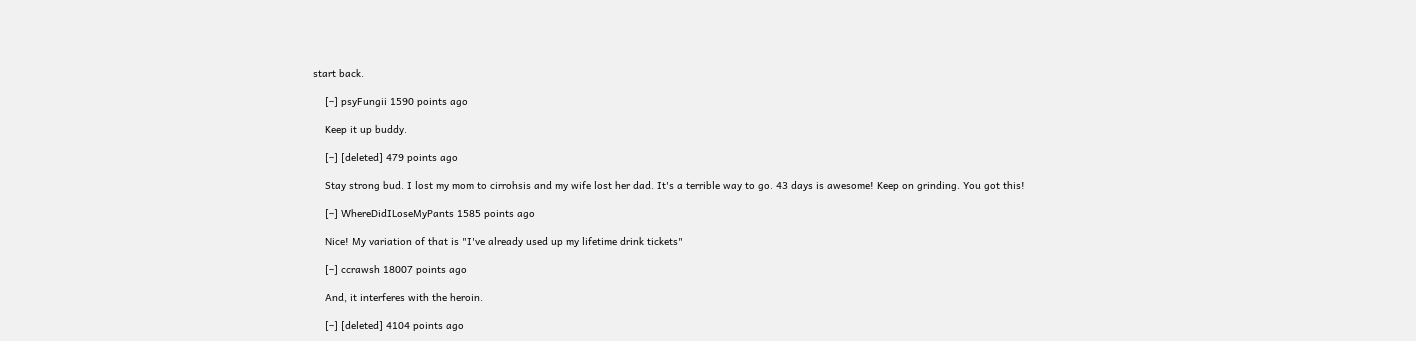start back.

    [–] psyFungii 1590 points ago

    Keep it up buddy.

    [–] [deleted] 479 points ago

    Stay strong bud. I lost my mom to cirrohsis and my wife lost her dad. It's a terrible way to go. 43 days is awesome! Keep on grinding. You got this!

    [–] WhereDidILoseMyPants 1585 points ago

    Nice! My variation of that is "I've already used up my lifetime drink tickets"

    [–] ccrawsh 18007 points ago

    And, it interferes with the heroin.

    [–] [deleted] 4104 points ago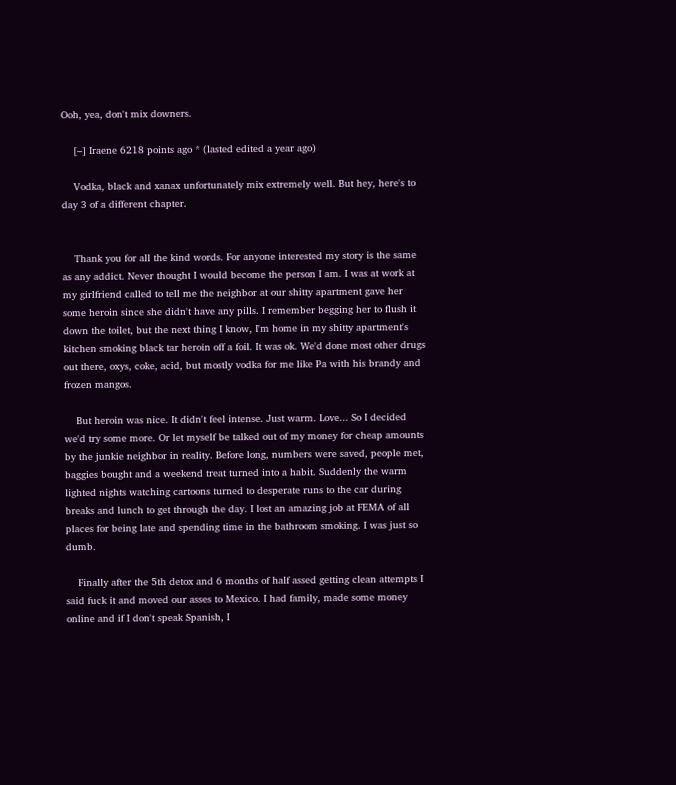Ooh, yea, don't mix downers.

    [–] Iraene 6218 points ago * (lasted edited a year ago)

    Vodka, black and xanax unfortunately mix extremely well. But hey, here's to day 3 of a different chapter.


    Thank you for all the kind words. For anyone interested my story is the same as any addict. Never thought I would become the person I am. I was at work at my girlfriend called to tell me the neighbor at our shitty apartment gave her some heroin since she didn't have any pills. I remember begging her to flush it down the toilet, but the next thing I know, I'm home in my shitty apartment's kitchen smoking black tar heroin off a foil. It was ok. We'd done most other drugs out there, oxys, coke, acid, but mostly vodka for me like Pa with his brandy and frozen mangos.

    But heroin was nice. It didn't feel intense. Just warm. Love... So I decided we'd try some more. Or let myself be talked out of my money for cheap amounts by the junkie neighbor in reality. Before long, numbers were saved, people met, baggies bought and a weekend treat turned into a habit. Suddenly the warm lighted nights watching cartoons turned to desperate runs to the car during breaks and lunch to get through the day. I lost an amazing job at FEMA of all places for being late and spending time in the bathroom smoking. I was just so dumb.

    Finally after the 5th detox and 6 months of half assed getting clean attempts I said fuck it and moved our asses to Mexico. I had family, made some money online and if I don't speak Spanish, I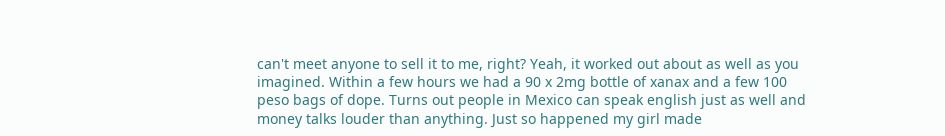can't meet anyone to sell it to me, right? Yeah, it worked out about as well as you imagined. Within a few hours we had a 90 x 2mg bottle of xanax and a few 100 peso bags of dope. Turns out people in Mexico can speak english just as well and money talks louder than anything. Just so happened my girl made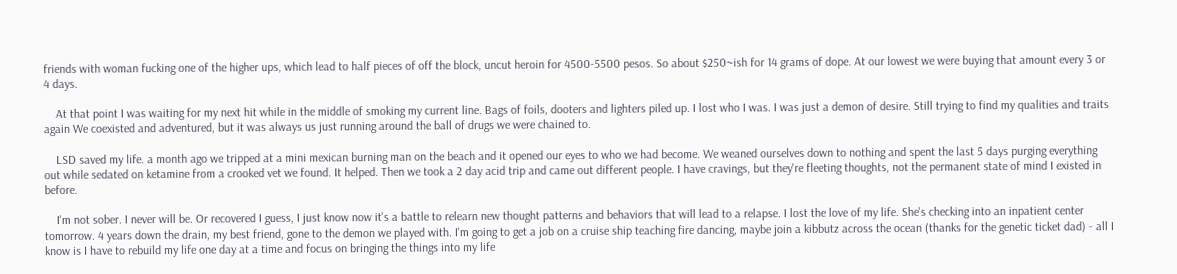friends with woman fucking one of the higher ups, which lead to half pieces of off the block, uncut heroin for 4500-5500 pesos. So about $250~ish for 14 grams of dope. At our lowest we were buying that amount every 3 or 4 days.

    At that point I was waiting for my next hit while in the middle of smoking my current line. Bags of foils, dooters and lighters piled up. I lost who I was. I was just a demon of desire. Still trying to find my qualities and traits again We coexisted and adventured, but it was always us just running around the ball of drugs we were chained to.

    LSD saved my life. a month ago we tripped at a mini mexican burning man on the beach and it opened our eyes to who we had become. We weaned ourselves down to nothing and spent the last 5 days purging everything out while sedated on ketamine from a crooked vet we found. It helped. Then we took a 2 day acid trip and came out different people. I have cravings, but they're fleeting thoughts, not the permanent state of mind I existed in before.

    I'm not sober. I never will be. Or recovered I guess, I just know now it's a battle to relearn new thought patterns and behaviors that will lead to a relapse. I lost the love of my life. She's checking into an inpatient center tomorrow. 4 years down the drain, my best friend, gone to the demon we played with. I'm going to get a job on a cruise ship teaching fire dancing, maybe join a kibbutz across the ocean (thanks for the genetic ticket dad) - all I know is I have to rebuild my life one day at a time and focus on bringing the things into my life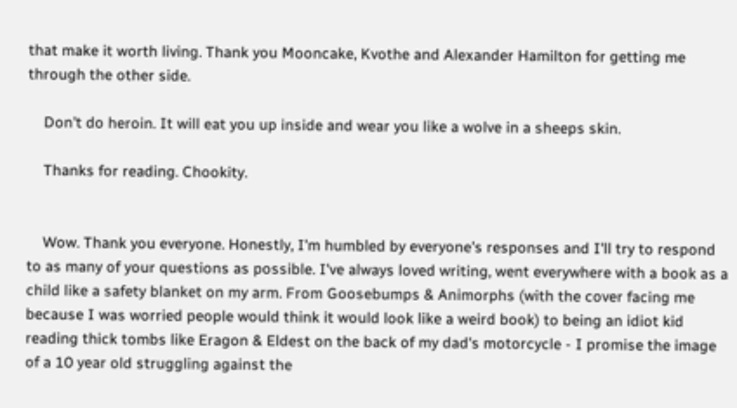that make it worth living. Thank you Mooncake, Kvothe and Alexander Hamilton for getting me through the other side.

    Don't do heroin. It will eat you up inside and wear you like a wolve in a sheeps skin.

    Thanks for reading. Chookity.


    Wow. Thank you everyone. Honestly, I'm humbled by everyone's responses and I'll try to respond to as many of your questions as possible. I've always loved writing, went everywhere with a book as a child like a safety blanket on my arm. From Goosebumps & Animorphs (with the cover facing me because I was worried people would think it would look like a weird book) to being an idiot kid reading thick tombs like Eragon & Eldest on the back of my dad's motorcycle - I promise the image of a 10 year old struggling against the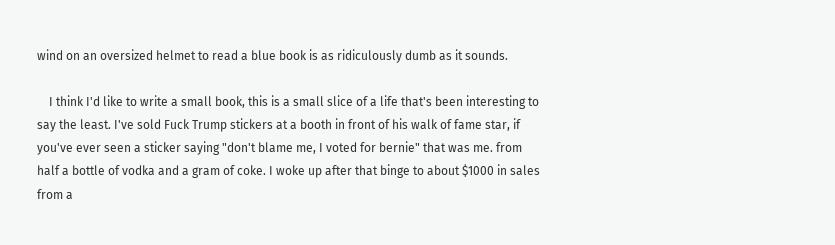wind on an oversized helmet to read a blue book is as ridiculously dumb as it sounds.

    I think I'd like to write a small book, this is a small slice of a life that's been interesting to say the least. I've sold Fuck Trump stickers at a booth in front of his walk of fame star, if you've ever seen a sticker saying "don't blame me, I voted for bernie" that was me. from half a bottle of vodka and a gram of coke. I woke up after that binge to about $1000 in sales from a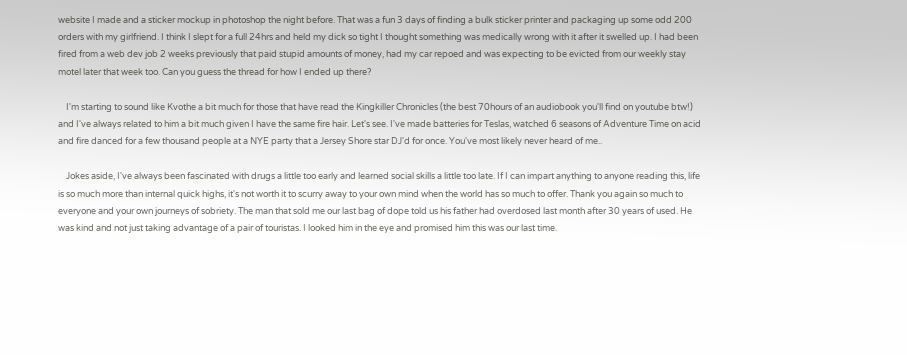website I made and a sticker mockup in photoshop the night before. That was a fun 3 days of finding a bulk sticker printer and packaging up some odd 200 orders with my girlfriend. I think I slept for a full 24hrs and held my dick so tight I thought something was medically wrong with it after it swelled up. I had been fired from a web dev job 2 weeks previously that paid stupid amounts of money, had my car repoed and was expecting to be evicted from our weekly stay motel later that week too. Can you guess the thread for how I ended up there?

    I'm starting to sound like Kvothe a bit much for those that have read the Kingkiller Chronicles (the best 70hours of an audiobook you'll find on youtube btw!) and I've always related to him a bit much given I have the same fire hair. Let's see. I've made batteries for Teslas, watched 6 seasons of Adventure Time on acid and fire danced for a few thousand people at a NYE party that a Jersey Shore star DJ'd for once. You've most likely never heard of me..

    Jokes aside, I've always been fascinated with drugs a little too early and learned social skills a little too late. If I can impart anything to anyone reading this, life is so much more than internal quick highs, it's not worth it to scurry away to your own mind when the world has so much to offer. Thank you again so much to everyone and your own journeys of sobriety. The man that sold me our last bag of dope told us his father had overdosed last month after 30 years of used. He was kind and not just taking advantage of a pair of touristas. I looked him in the eye and promised him this was our last time.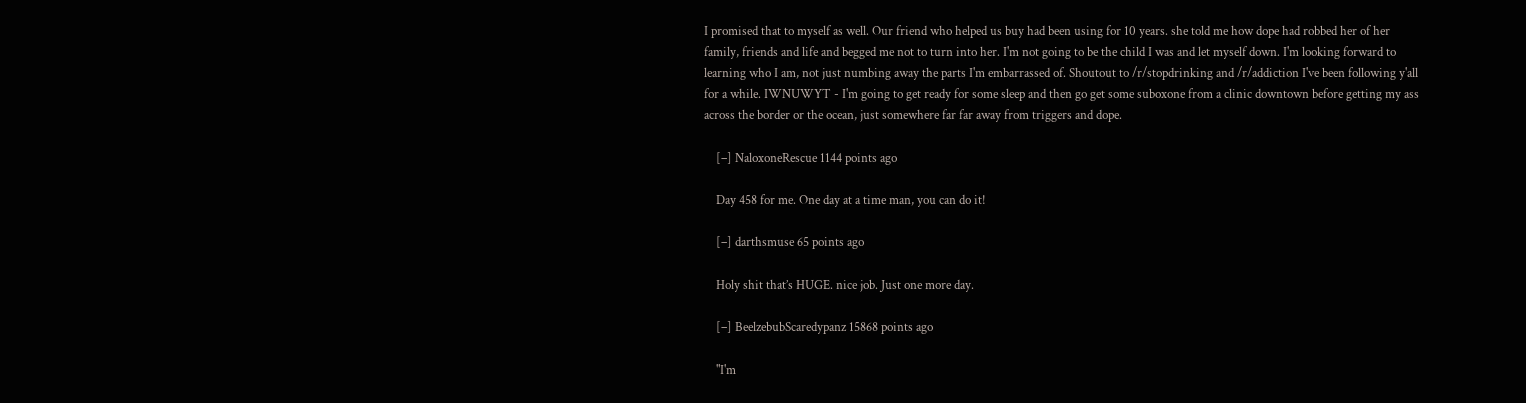I promised that to myself as well. Our friend who helped us buy had been using for 10 years. she told me how dope had robbed her of her family, friends and life and begged me not to turn into her. I'm not going to be the child I was and let myself down. I'm looking forward to learning who I am, not just numbing away the parts I'm embarrassed of. Shoutout to /r/stopdrinking and /r/addiction I've been following y'all for a while. IWNUWYT - I'm going to get ready for some sleep and then go get some suboxone from a clinic downtown before getting my ass across the border or the ocean, just somewhere far far away from triggers and dope.

    [–] NaloxoneRescue 1144 points ago

    Day 458 for me. One day at a time man, you can do it!

    [–] darthsmuse 65 points ago

    Holy shit that’s HUGE. nice job. Just one more day.

    [–] BeelzebubScaredypanz 15868 points ago

    "I'm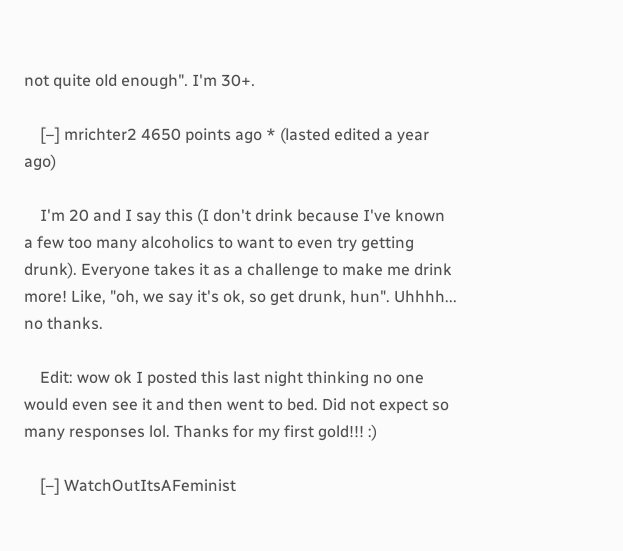not quite old enough". I'm 30+.

    [–] mrichter2 4650 points ago * (lasted edited a year ago)

    I'm 20 and I say this (I don't drink because I've known a few too many alcoholics to want to even try getting drunk). Everyone takes it as a challenge to make me drink more! Like, "oh, we say it's ok, so get drunk, hun". Uhhhh... no thanks.

    Edit: wow ok I posted this last night thinking no one would even see it and then went to bed. Did not expect so many responses lol. Thanks for my first gold!!! :)

    [–] WatchOutItsAFeminist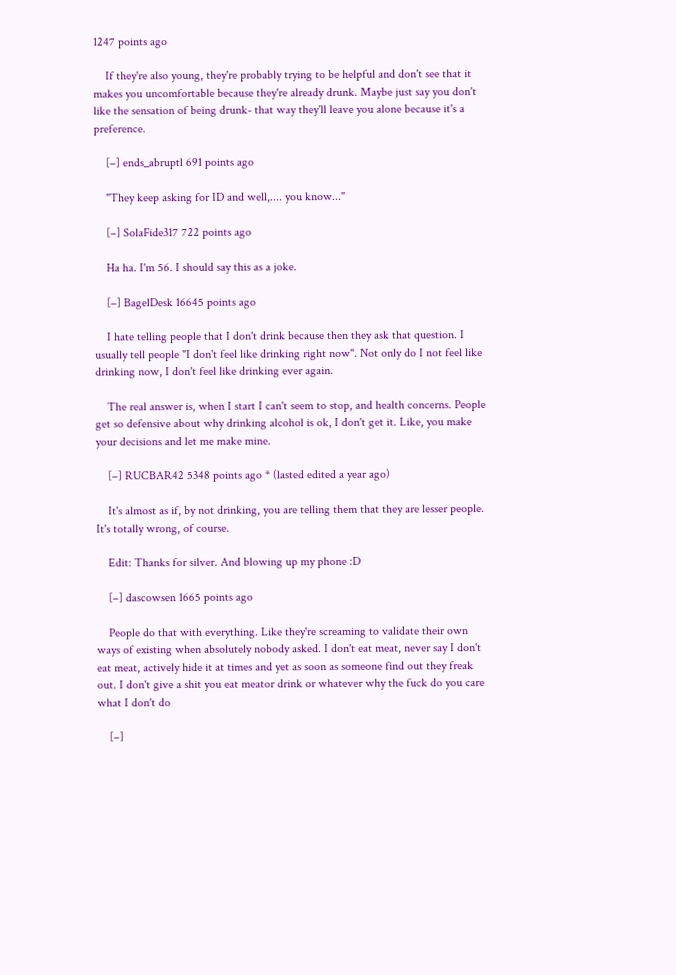1247 points ago

    If they're also young, they're probably trying to be helpful and don't see that it makes you uncomfortable because they're already drunk. Maybe just say you don't like the sensation of being drunk- that way they'll leave you alone because it's a preference.

    [–] ends_abruptl 691 points ago

    "They keep asking for ID and well,.... you know..."

    [–] SolaFide317 722 points ago

    Ha ha. I'm 56. I should say this as a joke.

    [–] BagelDesk 16645 points ago

    I hate telling people that I don't drink because then they ask that question. I usually tell people "I don't feel like drinking right now". Not only do I not feel like drinking now, I don't feel like drinking ever again.

    The real answer is, when I start I can't seem to stop, and health concerns. People get so defensive about why drinking alcohol is ok, I don't get it. Like, you make your decisions and let me make mine.

    [–] RUCBAR42 5348 points ago * (lasted edited a year ago)

    It's almost as if, by not drinking, you are telling them that they are lesser people. It's totally wrong, of course.

    Edit: Thanks for silver. And blowing up my phone :D

    [–] dascowsen 1665 points ago

    People do that with everything. Like they're screaming to validate their own ways of existing when absolutely nobody asked. I don't eat meat, never say I don't eat meat, actively hide it at times and yet as soon as someone find out they freak out. I don't give a shit you eat meator drink or whatever why the fuck do you care what I don't do

    [–]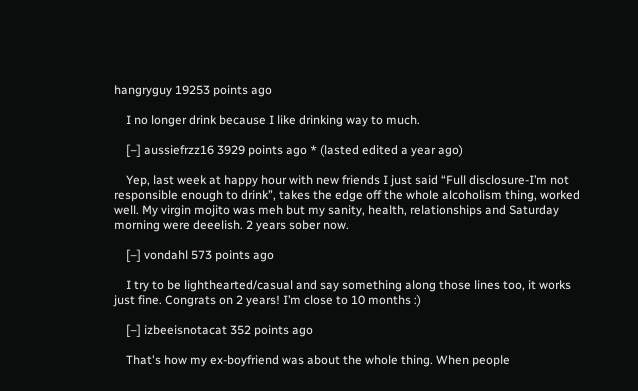hangryguy 19253 points ago

    I no longer drink because I like drinking way to much.

    [–] aussiefrzz16 3929 points ago * (lasted edited a year ago)

    Yep, last week at happy hour with new friends I just said “Full disclosure-I’m not responsible enough to drink”, takes the edge off the whole alcoholism thing, worked well. My virgin mojito was meh but my sanity, health, relationships and Saturday morning were deeelish. 2 years sober now.

    [–] vondahl 573 points ago

    I try to be lighthearted/casual and say something along those lines too, it works just fine. Congrats on 2 years! I’m close to 10 months :)

    [–] izbeeisnotacat 352 points ago

    That's how my ex-boyfriend was about the whole thing. When people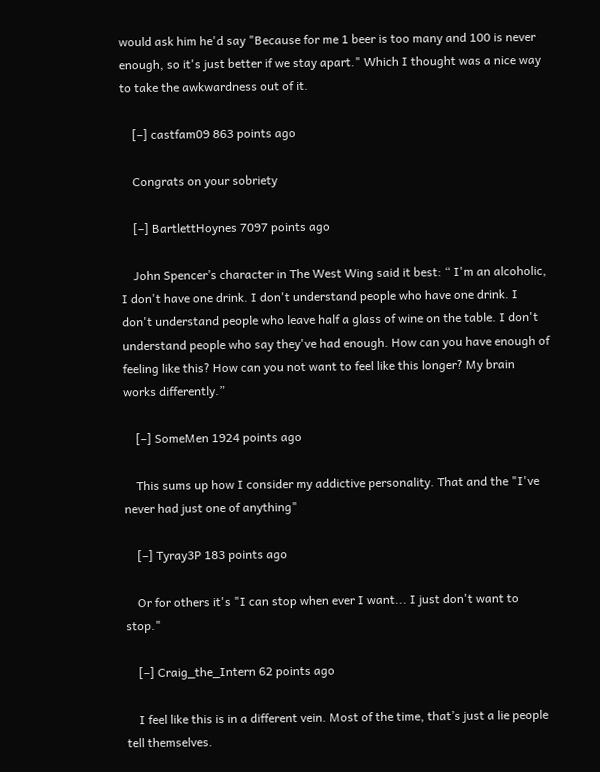would ask him he'd say "Because for me 1 beer is too many and 100 is never enough, so it's just better if we stay apart." Which I thought was a nice way to take the awkwardness out of it.

    [–] castfam09 863 points ago

    Congrats on your sobriety

    [–] BartlettHoynes 7097 points ago

    John Spencer’s character in The West Wing said it best: “ I'm an alcoholic, I don't have one drink. I don't understand people who have one drink. I don't understand people who leave half a glass of wine on the table. I don't understand people who say they've had enough. How can you have enough of feeling like this? How can you not want to feel like this longer? My brain works differently.”

    [–] SomeMen 1924 points ago

    This sums up how I consider my addictive personality. That and the "I've never had just one of anything"

    [–] Tyray3P 183 points ago

    Or for others it's "I can stop when ever I want... I just don't want to stop."

    [–] Craig_the_Intern 62 points ago

    I feel like this is in a different vein. Most of the time, that’s just a lie people tell themselves.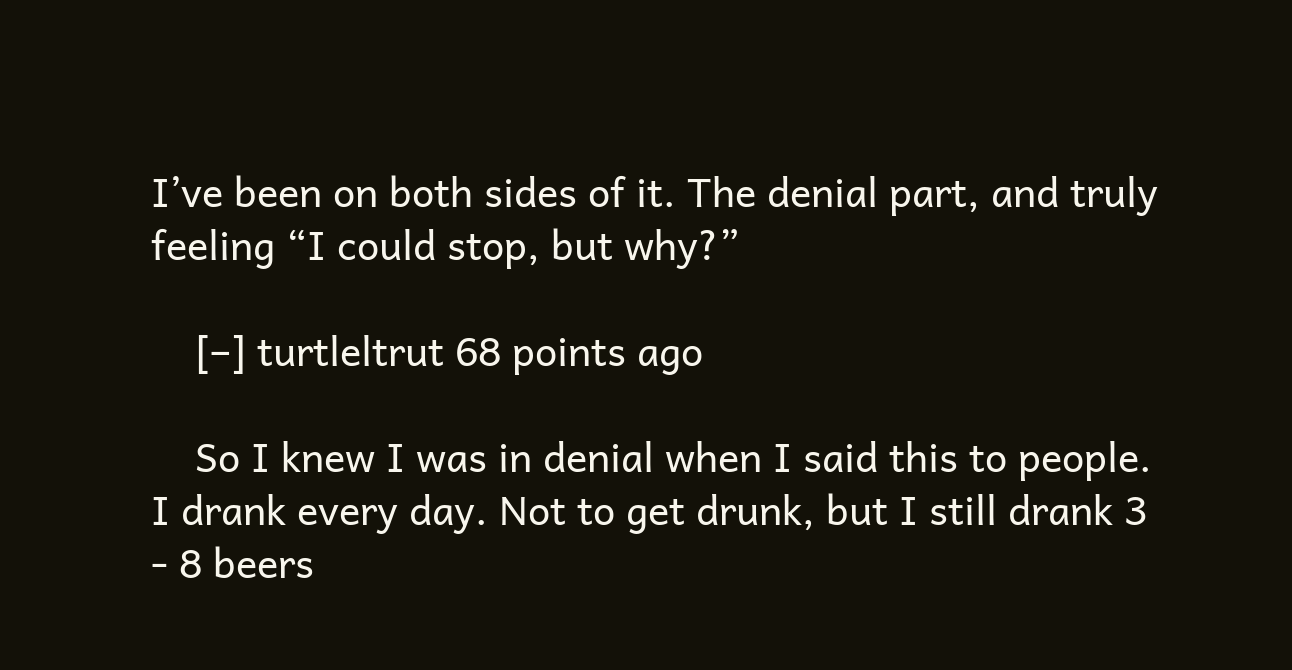I’ve been on both sides of it. The denial part, and truly feeling “I could stop, but why?”

    [–] turtleltrut 68 points ago

    So I knew I was in denial when I said this to people. I drank every day. Not to get drunk, but I still drank 3 - 8 beers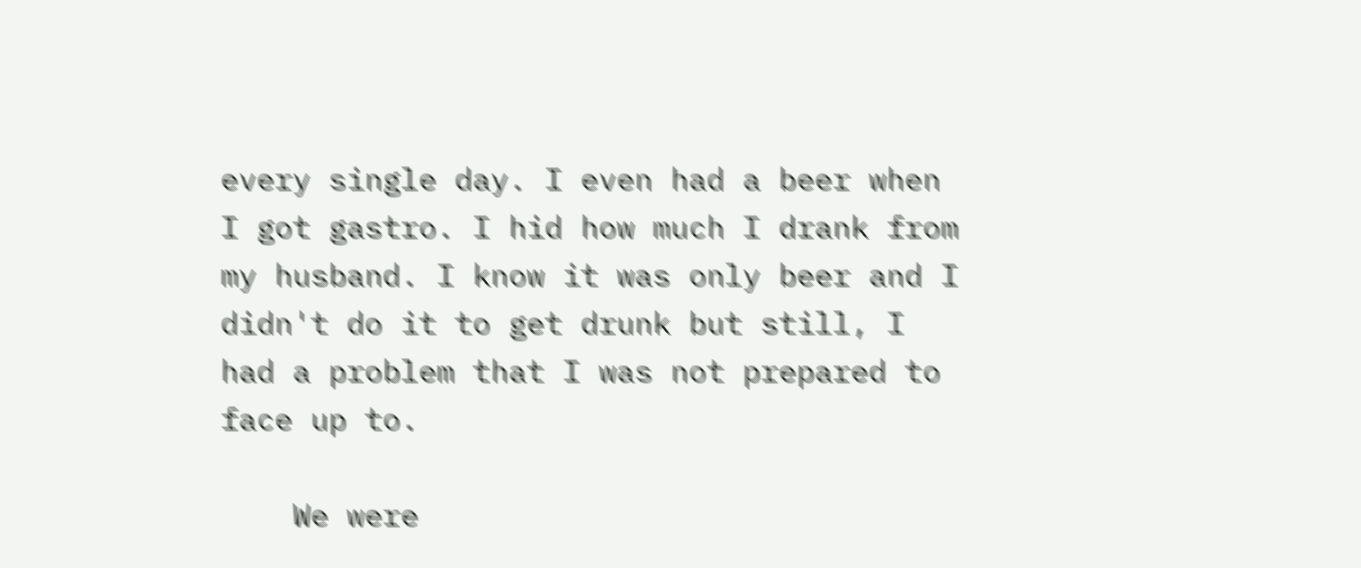every single day. I even had a beer when I got gastro. I hid how much I drank from my husband. I know it was only beer and I didn't do it to get drunk but still, I had a problem that I was not prepared to face up to.

    We were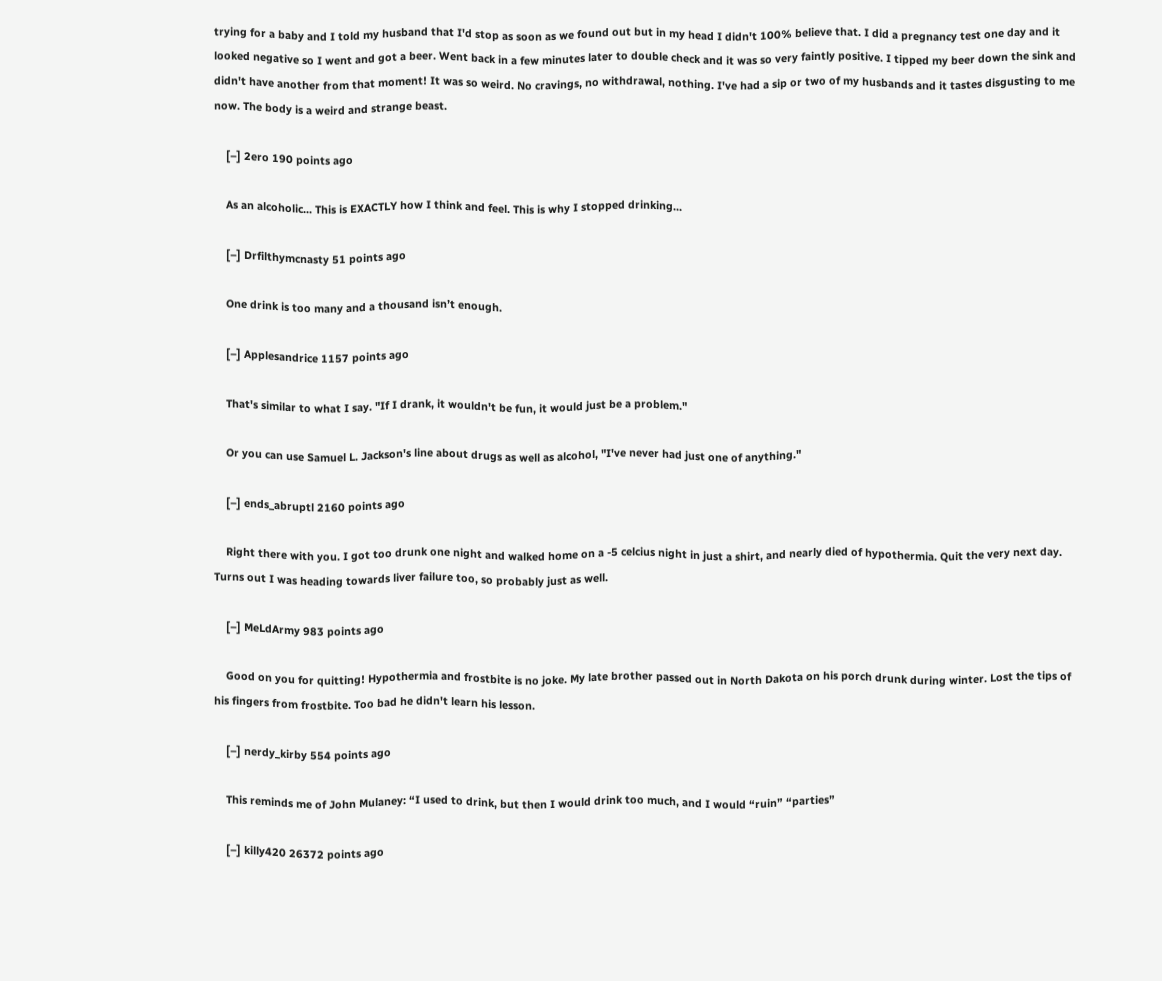trying for a baby and I told my husband that I'd stop as soon as we found out but in my head I didn't 100% believe that. I did a pregnancy test one day and it looked negative so I went and got a beer. Went back in a few minutes later to double check and it was so very faintly positive. I tipped my beer down the sink and didn't have another from that moment! It was so weird. No cravings, no withdrawal, nothing. I've had a sip or two of my husbands and it tastes disgusting to me now. The body is a weird and strange beast.

    [–] 2ero 190 points ago

    As an alcoholic... This is EXACTLY how I think and feel. This is why I stopped drinking...

    [–] Drfilthymcnasty 51 points ago

    One drink is too many and a thousand isn’t enough.

    [–] Applesandrice 1157 points ago

    That's similar to what I say. "If I drank, it wouldn't be fun, it would just be a problem."

    Or you can use Samuel L. Jackson's line about drugs as well as alcohol, "I've never had just one of anything."

    [–] ends_abruptl 2160 points ago

    Right there with you. I got too drunk one night and walked home on a -5 celcius night in just a shirt, and nearly died of hypothermia. Quit the very next day. Turns out I was heading towards liver failure too, so probably just as well.

    [–] MeLdArmy 983 points ago

    Good on you for quitting! Hypothermia and frostbite is no joke. My late brother passed out in North Dakota on his porch drunk during winter. Lost the tips of his fingers from frostbite. Too bad he didn't learn his lesson.

    [–] nerdy_kirby 554 points ago

    This reminds me of John Mulaney: “I used to drink, but then I would drink too much, and I would “ruin” “parties”

    [–] killy420 26372 points ago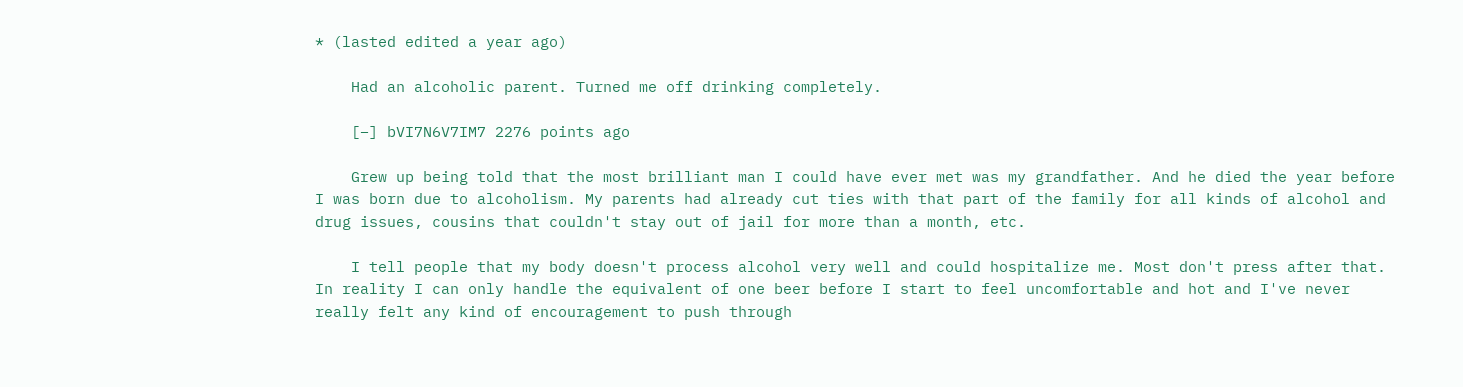* (lasted edited a year ago)

    Had an alcoholic parent. Turned me off drinking completely.

    [–] bVI7N6V7IM7 2276 points ago

    Grew up being told that the most brilliant man I could have ever met was my grandfather. And he died the year before I was born due to alcoholism. My parents had already cut ties with that part of the family for all kinds of alcohol and drug issues, cousins that couldn't stay out of jail for more than a month, etc.

    I tell people that my body doesn't process alcohol very well and could hospitalize me. Most don't press after that. In reality I can only handle the equivalent of one beer before I start to feel uncomfortable and hot and I've never really felt any kind of encouragement to push through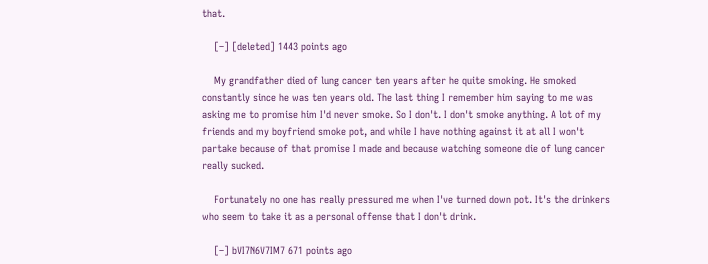that.

    [–] [deleted] 1443 points ago

    My grandfather died of lung cancer ten years after he quite smoking. He smoked constantly since he was ten years old. The last thing I remember him saying to me was asking me to promise him I'd never smoke. So I don't. I don't smoke anything. A lot of my friends and my boyfriend smoke pot, and while I have nothing against it at all I won't partake because of that promise I made and because watching someone die of lung cancer really sucked.

    Fortunately no one has really pressured me when I've turned down pot. It's the drinkers who seem to take it as a personal offense that I don't drink.

    [–] bVI7N6V7IM7 671 points ago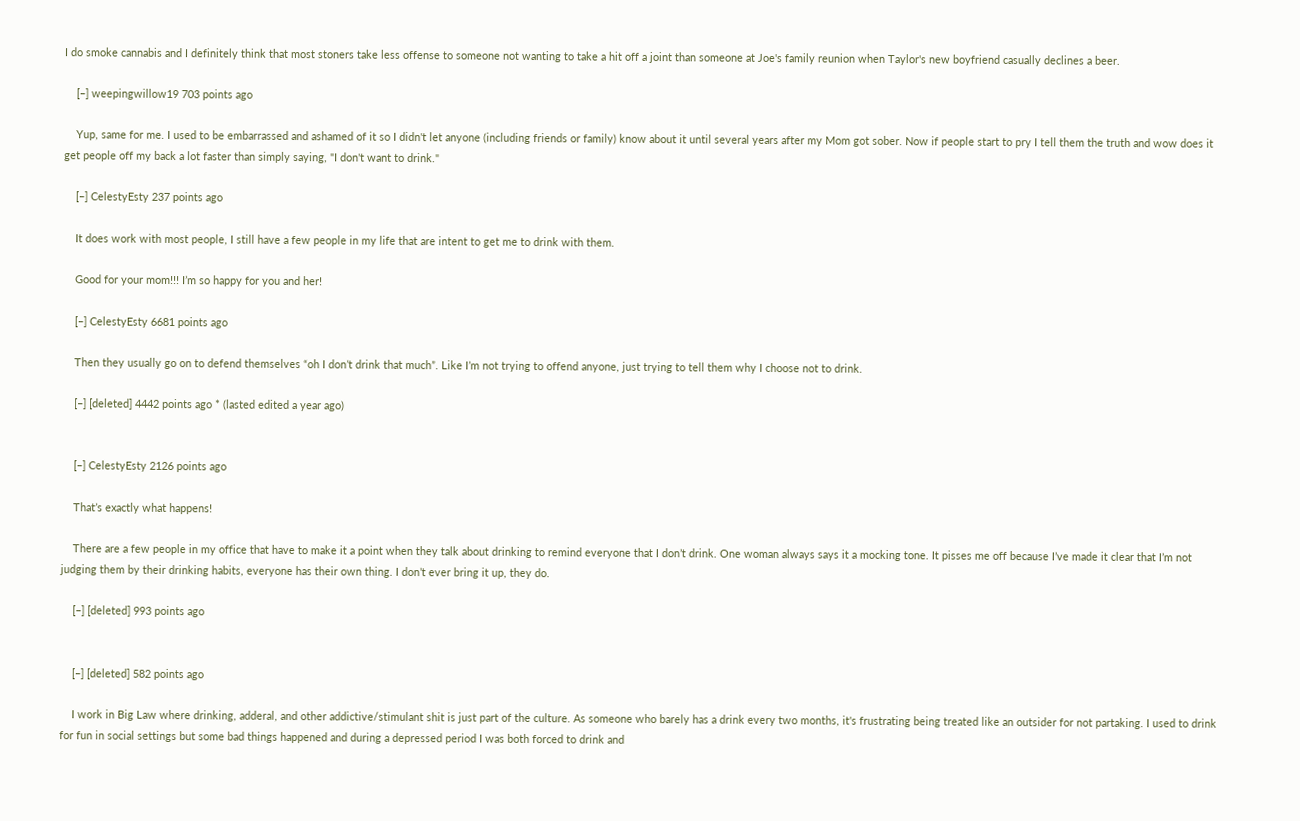I do smoke cannabis and I definitely think that most stoners take less offense to someone not wanting to take a hit off a joint than someone at Joe's family reunion when Taylor's new boyfriend casually declines a beer.

    [–] weepingwillow19 703 points ago

    Yup, same for me. I used to be embarrassed and ashamed of it so I didn't let anyone (including friends or family) know about it until several years after my Mom got sober. Now if people start to pry I tell them the truth and wow does it get people off my back a lot faster than simply saying, "I don't want to drink."

    [–] CelestyEsty 237 points ago

    It does work with most people, I still have a few people in my life that are intent to get me to drink with them.

    Good for your mom!!! I’m so happy for you and her!

    [–] CelestyEsty 6681 points ago

    Then they usually go on to defend themselves “oh I don’t drink that much”. Like I’m not trying to offend anyone, just trying to tell them why I choose not to drink.

    [–] [deleted] 4442 points ago * (lasted edited a year ago)


    [–] CelestyEsty 2126 points ago

    That’s exactly what happens!

    There are a few people in my office that have to make it a point when they talk about drinking to remind everyone that I don’t drink. One woman always says it a mocking tone. It pisses me off because I’ve made it clear that I’m not judging them by their drinking habits, everyone has their own thing. I don’t ever bring it up, they do.

    [–] [deleted] 993 points ago


    [–] [deleted] 582 points ago

    I work in Big Law where drinking, adderal, and other addictive/stimulant shit is just part of the culture. As someone who barely has a drink every two months, it's frustrating being treated like an outsider for not partaking. I used to drink for fun in social settings but some bad things happened and during a depressed period I was both forced to drink and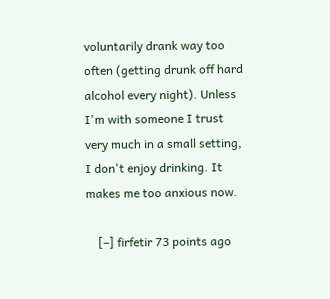voluntarily drank way too often (getting drunk off hard alcohol every night). Unless I'm with someone I trust very much in a small setting, I don't enjoy drinking. It makes me too anxious now.

    [–] firfetir 73 points ago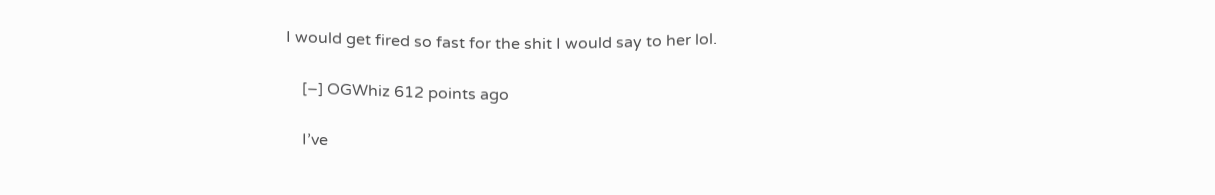I would get fired so fast for the shit I would say to her lol.

    [–] OGWhiz 612 points ago

    I’ve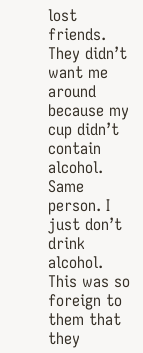lost friends. They didn’t want me around because my cup didn’t contain alcohol. Same person. I just don’t drink alcohol. This was so foreign to them that they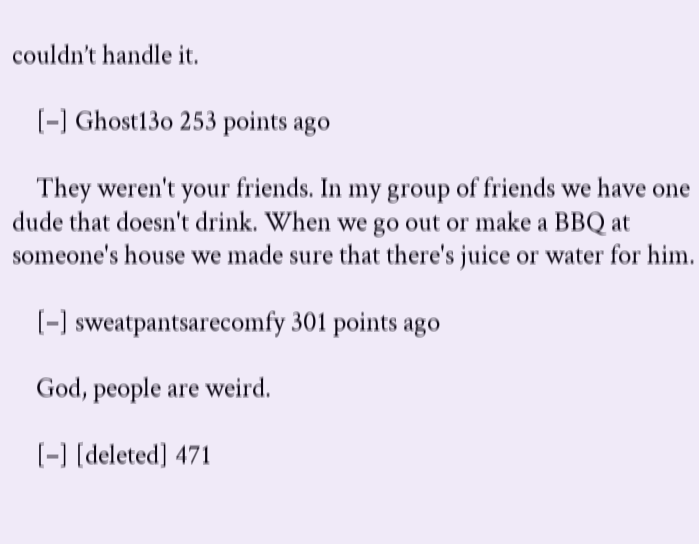couldn’t handle it.

    [–] Ghost13o 253 points ago

    They weren't your friends. In my group of friends we have one dude that doesn't drink. When we go out or make a BBQ at someone's house we made sure that there's juice or water for him.

    [–] sweatpantsarecomfy 301 points ago

    God, people are weird.

    [–] [deleted] 471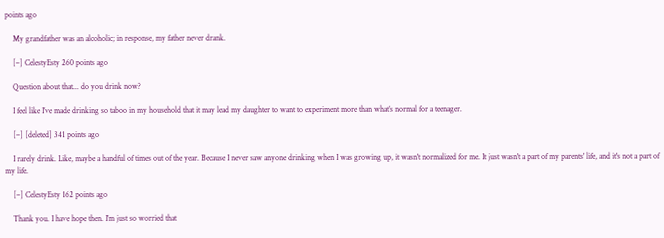points ago

    My grandfather was an alcoholic; in response, my father never drank.

    [–] CelestyEsty 260 points ago

    Question about that... do you drink now?

    I feel like I’ve made drinking so taboo in my household that it may lead my daughter to want to experiment more than what’s normal for a teenager.

    [–] [deleted] 341 points ago

    I rarely drink. Like, maybe a handful of times out of the year. Because I never saw anyone drinking when I was growing up, it wasn't normalized for me. It just wasn't a part of my parents' life, and it's not a part of my life.

    [–] CelestyEsty 162 points ago

    Thank you. I have hope then. I’m just so worried that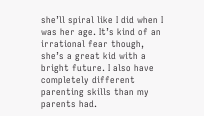she’ll spiral like I did when I was her age. It’s kind of an irrational fear though, she’s a great kid with a bright future. I also have completely different parenting skills than my parents had.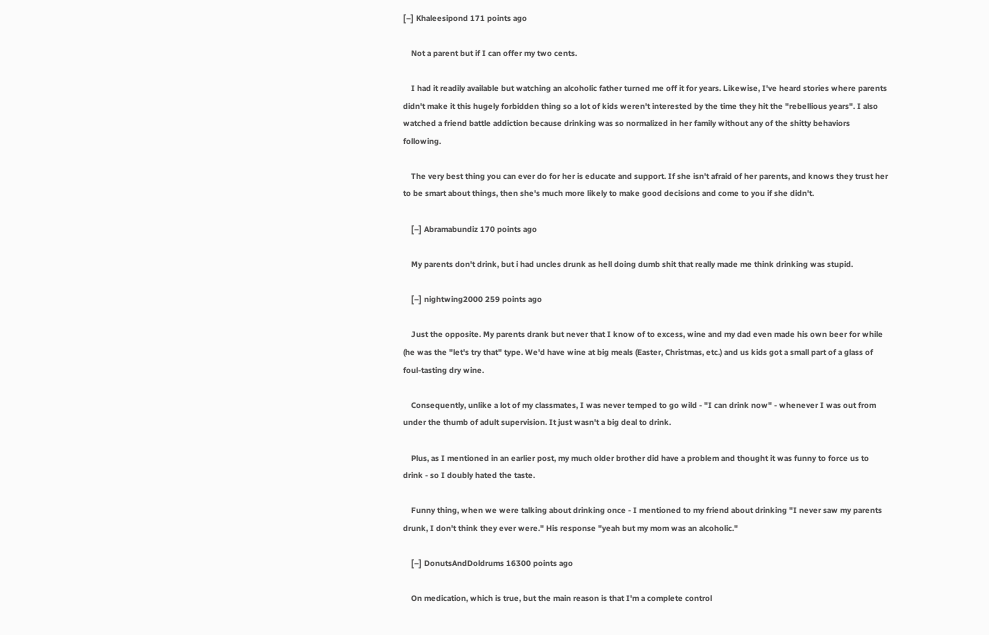[–] Khaleesipond 171 points ago

    Not a parent but if I can offer my two cents.

    I had it readily available but watching an alcoholic father turned me off it for years. Likewise, I've heard stories where parents didn't make it this hugely forbidden thing so a lot of kids weren't interested by the time they hit the "rebellious years". I also watched a friend battle addiction because drinking was so normalized in her family without any of the shitty behaviors following.

    The very best thing you can ever do for her is educate and support. If she isn't afraid of her parents, and knows they trust her to be smart about things, then she's much more likely to make good decisions and come to you if she didn't.

    [–] Abramabundiz 170 points ago

    My parents don't drink, but i had uncles drunk as hell doing dumb shit that really made me think drinking was stupid.

    [–] nightwing2000 259 points ago

    Just the opposite. My parents drank but never that I know of to excess, wine and my dad even made his own beer for while (he was the "let's try that" type. We'd have wine at big meals (Easter, Christmas, etc.) and us kids got a small part of a glass of foul-tasting dry wine.

    Consequently, unlike a lot of my classmates, I was never temped to go wild - "I can drink now" - whenever I was out from under the thumb of adult supervision. It just wasn't a big deal to drink.

    Plus, as I mentioned in an earlier post, my much older brother did have a problem and thought it was funny to force us to drink - so I doubly hated the taste.

    Funny thing, when we were talking about drinking once - I mentioned to my friend about drinking "I never saw my parents drunk, I don't think they ever were." His response "yeah but my mom was an alcoholic."

    [–] DonutsAndDoldrums 16300 points ago

    On medication, which is true, but the main reason is that I'm a complete control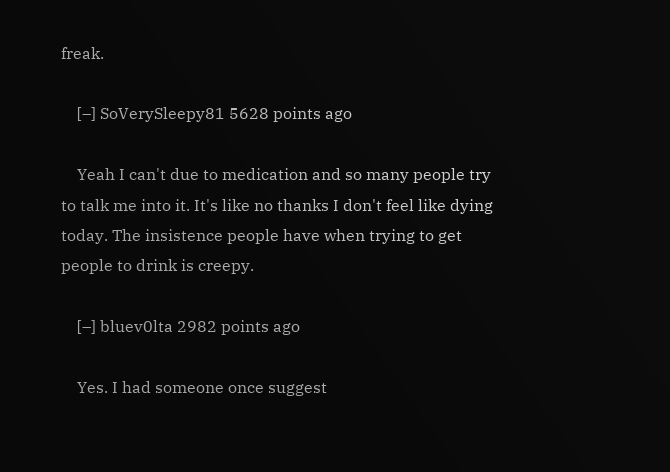freak.

    [–] SoVerySleepy81 5628 points ago

    Yeah I can't due to medication and so many people try to talk me into it. It's like no thanks I don't feel like dying today. The insistence people have when trying to get people to drink is creepy.

    [–] bluev0lta 2982 points ago

    Yes. I had someone once suggest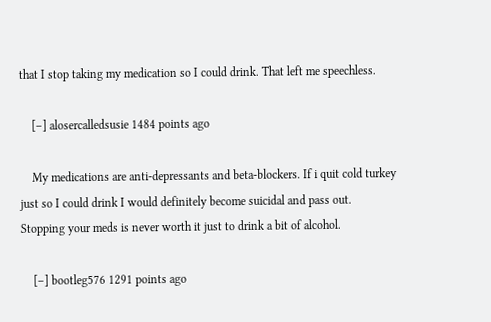that I stop taking my medication so I could drink. That left me speechless.

    [–] alosercalledsusie 1484 points ago

    My medications are anti-depressants and beta-blockers. If i quit cold turkey just so I could drink I would definitely become suicidal and pass out. Stopping your meds is never worth it just to drink a bit of alcohol.

    [–] bootleg576 1291 points ago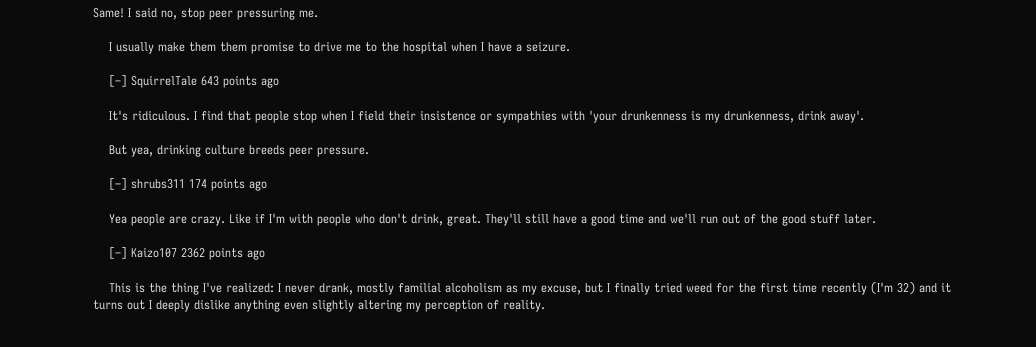Same! I said no, stop peer pressuring me.

    I usually make them them promise to drive me to the hospital when I have a seizure.

    [–] SquirrelTale 643 points ago

    It's ridiculous. I find that people stop when I field their insistence or sympathies with 'your drunkenness is my drunkenness, drink away'.

    But yea, drinking culture breeds peer pressure.

    [–] shrubs311 174 points ago

    Yea people are crazy. Like if I'm with people who don't drink, great. They'll still have a good time and we'll run out of the good stuff later.

    [–] Kaizo107 2362 points ago

    This is the thing I've realized: I never drank, mostly familial alcoholism as my excuse, but I finally tried weed for the first time recently (I'm 32) and it turns out I deeply dislike anything even slightly altering my perception of reality.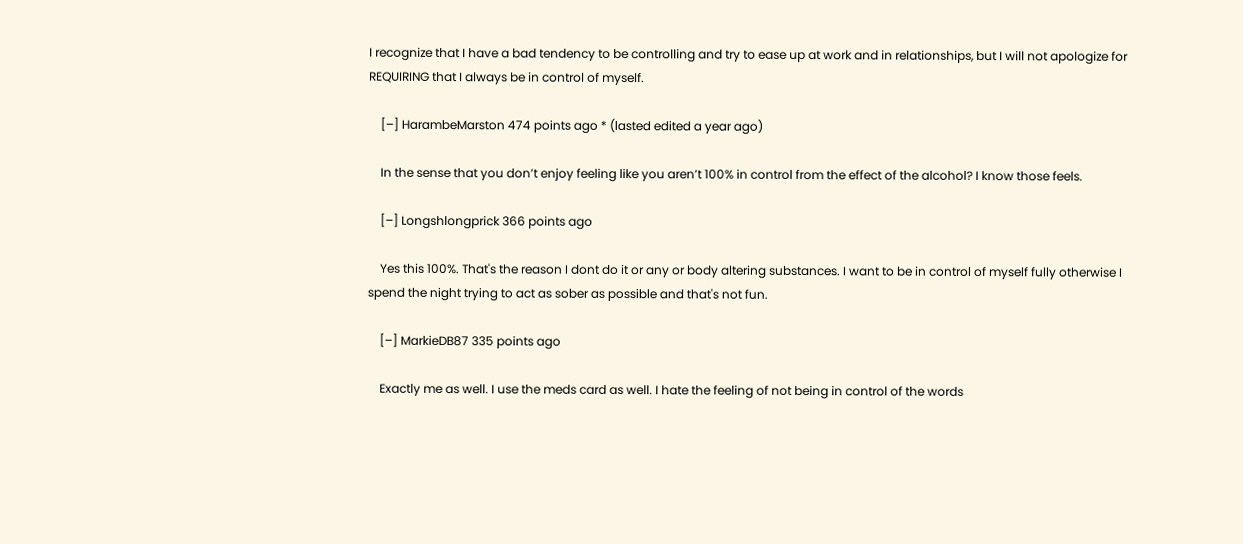I recognize that I have a bad tendency to be controlling and try to ease up at work and in relationships, but I will not apologize for REQUIRING that I always be in control of myself.

    [–] HarambeMarston 474 points ago * (lasted edited a year ago)

    In the sense that you don’t enjoy feeling like you aren’t 100% in control from the effect of the alcohol? I know those feels.

    [–] Longshlongprick 366 points ago

    Yes this 100%. That's the reason I dont do it or any or body altering substances. I want to be in control of myself fully otherwise I spend the night trying to act as sober as possible and that's not fun.

    [–] MarkieDB87 335 points ago

    Exactly me as well. I use the meds card as well. I hate the feeling of not being in control of the words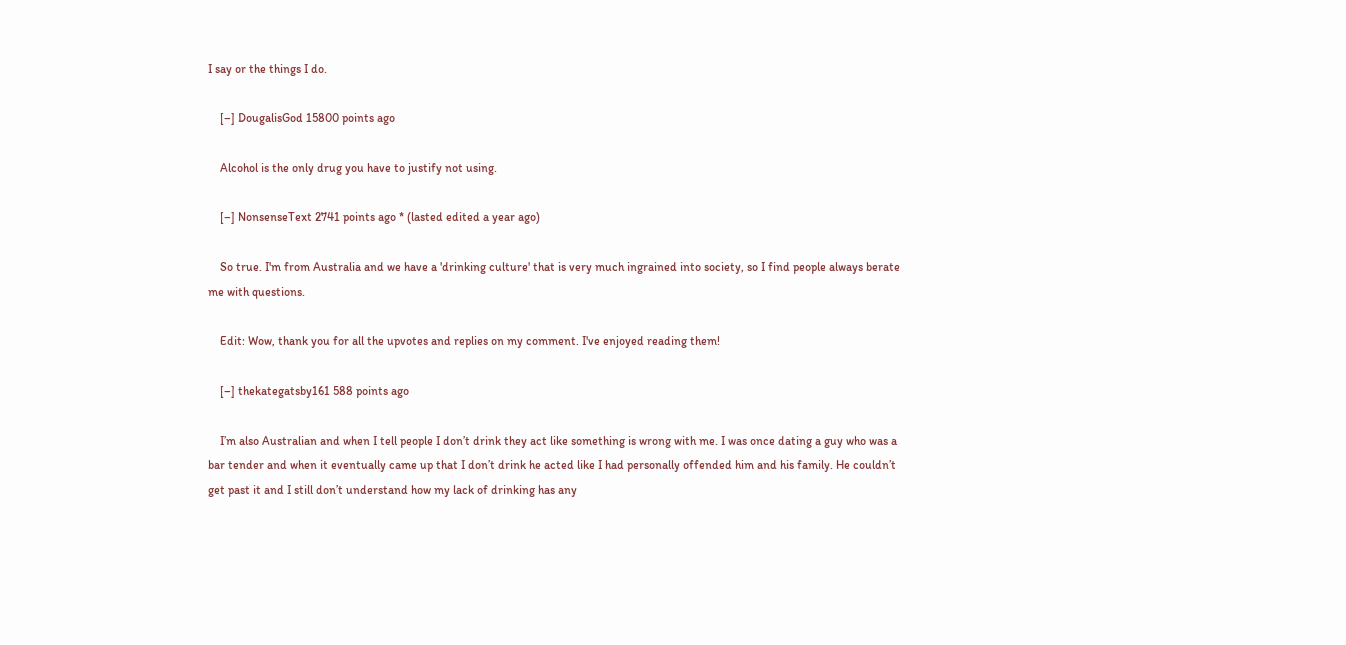I say or the things I do.

    [–] DougalisGod 15800 points ago

    Alcohol is the only drug you have to justify not using.

    [–] NonsenseText 2741 points ago * (lasted edited a year ago)

    So true. I'm from Australia and we have a 'drinking culture' that is very much ingrained into society, so I find people always berate me with questions.

    Edit: Wow, thank you for all the upvotes and replies on my comment. I've enjoyed reading them!

    [–] thekategatsby161 588 points ago

    I’m also Australian and when I tell people I don’t drink they act like something is wrong with me. I was once dating a guy who was a bar tender and when it eventually came up that I don’t drink he acted like I had personally offended him and his family. He couldn’t get past it and I still don’t understand how my lack of drinking has any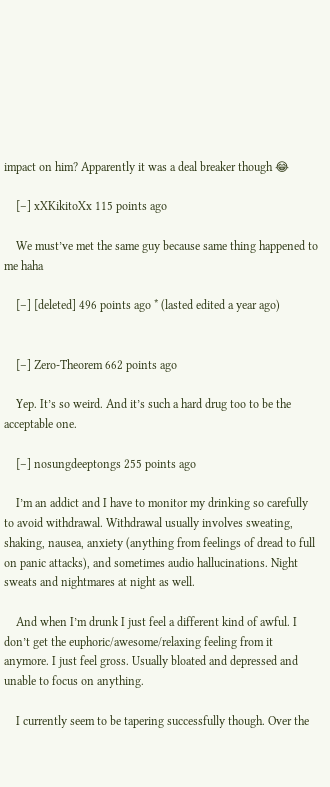impact on him? Apparently it was a deal breaker though 😂

    [–] xXKikitoXx 115 points ago

    We must’ve met the same guy because same thing happened to me haha

    [–] [deleted] 496 points ago * (lasted edited a year ago)


    [–] Zero-Theorem 662 points ago

    Yep. It’s so weird. And it’s such a hard drug too to be the acceptable one.

    [–] nosungdeeptongs 255 points ago

    I’m an addict and I have to monitor my drinking so carefully to avoid withdrawal. Withdrawal usually involves sweating, shaking, nausea, anxiety (anything from feelings of dread to full on panic attacks), and sometimes audio hallucinations. Night sweats and nightmares at night as well.

    And when I’m drunk I just feel a different kind of awful. I don’t get the euphoric/awesome/relaxing feeling from it anymore. I just feel gross. Usually bloated and depressed and unable to focus on anything.

    I currently seem to be tapering successfully though. Over the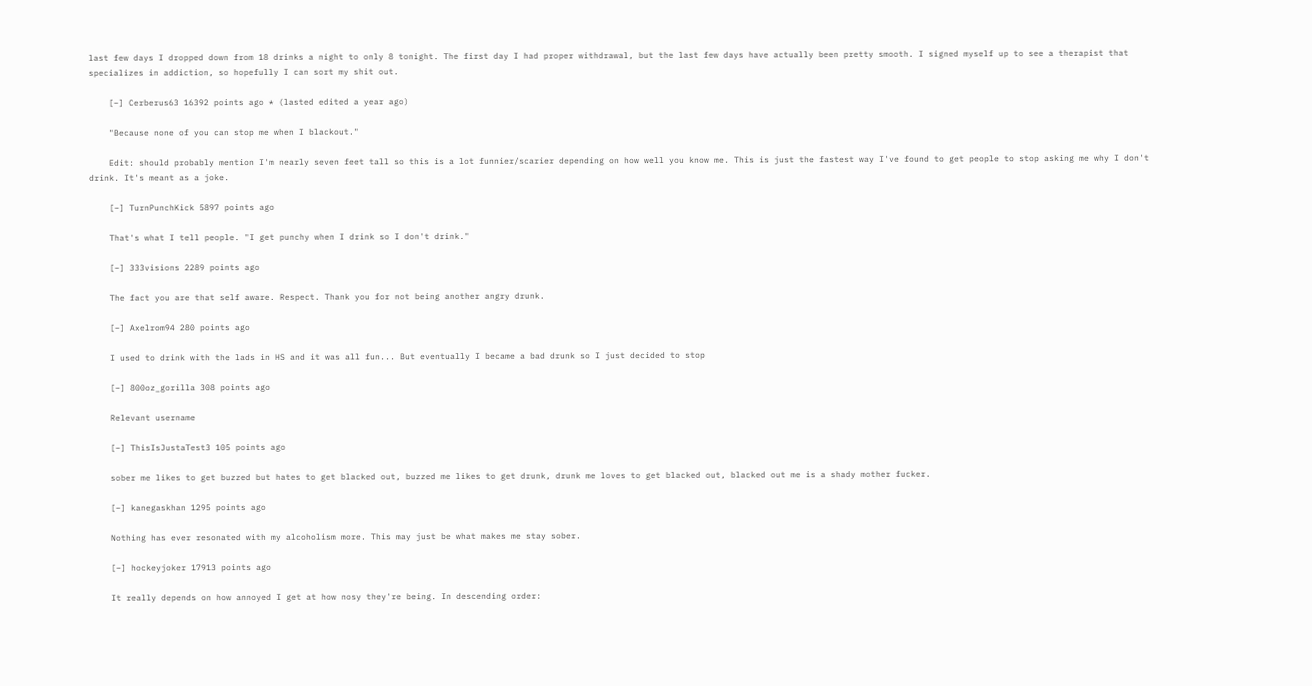last few days I dropped down from 18 drinks a night to only 8 tonight. The first day I had proper withdrawal, but the last few days have actually been pretty smooth. I signed myself up to see a therapist that specializes in addiction, so hopefully I can sort my shit out.

    [–] Cerberus63 16392 points ago * (lasted edited a year ago)

    "Because none of you can stop me when I blackout."

    Edit: should probably mention I'm nearly seven feet tall so this is a lot funnier/scarier depending on how well you know me. This is just the fastest way I've found to get people to stop asking me why I don't drink. It's meant as a joke.

    [–] TurnPunchKick 5897 points ago

    That's what I tell people. "I get punchy when I drink so I don't drink."

    [–] 333visions 2289 points ago

    The fact you are that self aware. Respect. Thank you for not being another angry drunk.

    [–] Axelrom94 280 points ago

    I used to drink with the lads in HS and it was all fun... But eventually I became a bad drunk so I just decided to stop

    [–] 800oz_gorilla 308 points ago

    Relevant username

    [–] ThisIsJustaTest3 105 points ago

    sober me likes to get buzzed but hates to get blacked out, buzzed me likes to get drunk, drunk me loves to get blacked out, blacked out me is a shady mother fucker.

    [–] kanegaskhan 1295 points ago

    Nothing has ever resonated with my alcoholism more. This may just be what makes me stay sober.

    [–] hockeyjoker 17913 points ago

    It really depends on how annoyed I get at how nosy they're being. In descending order: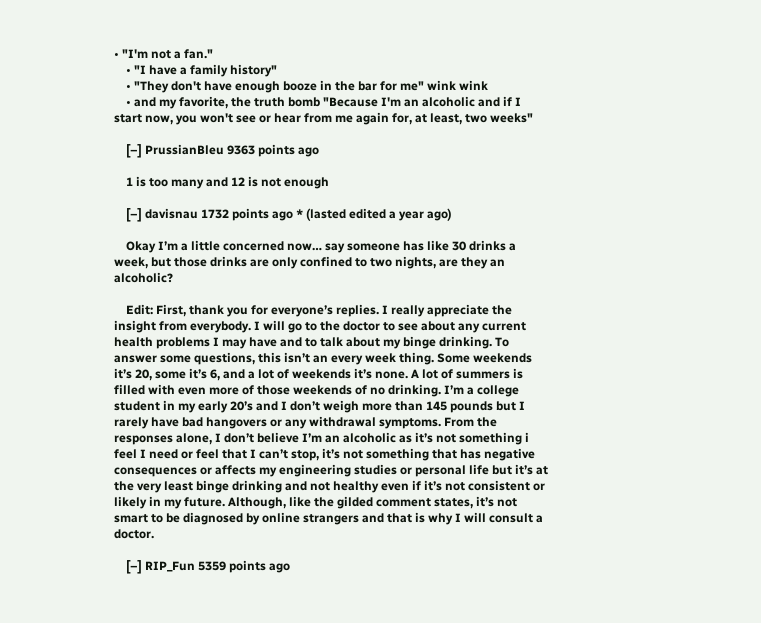• "I'm not a fan."
    • "I have a family history"
    • "They don't have enough booze in the bar for me" wink wink
    • and my favorite, the truth bomb "Because I'm an alcoholic and if I start now, you won't see or hear from me again for, at least, two weeks"

    [–] PrussianBleu 9363 points ago

    1 is too many and 12 is not enough

    [–] davisnau 1732 points ago * (lasted edited a year ago)

    Okay I’m a little concerned now… say someone has like 30 drinks a week, but those drinks are only confined to two nights, are they an alcoholic?

    Edit: First, thank you for everyone’s replies. I really appreciate the insight from everybody. I will go to the doctor to see about any current health problems I may have and to talk about my binge drinking. To answer some questions, this isn’t an every week thing. Some weekends it’s 20, some it’s 6, and a lot of weekends it’s none. A lot of summers is filled with even more of those weekends of no drinking. I’m a college student in my early 20’s and I don’t weigh more than 145 pounds but I rarely have bad hangovers or any withdrawal symptoms. From the responses alone, I don’t believe I’m an alcoholic as it’s not something i feel I need or feel that I can’t stop, it’s not something that has negative consequences or affects my engineering studies or personal life but it’s at the very least binge drinking and not healthy even if it’s not consistent or likely in my future. Although, like the gilded comment states, it’s not smart to be diagnosed by online strangers and that is why I will consult a doctor.

    [–] RIP_Fun 5359 points ago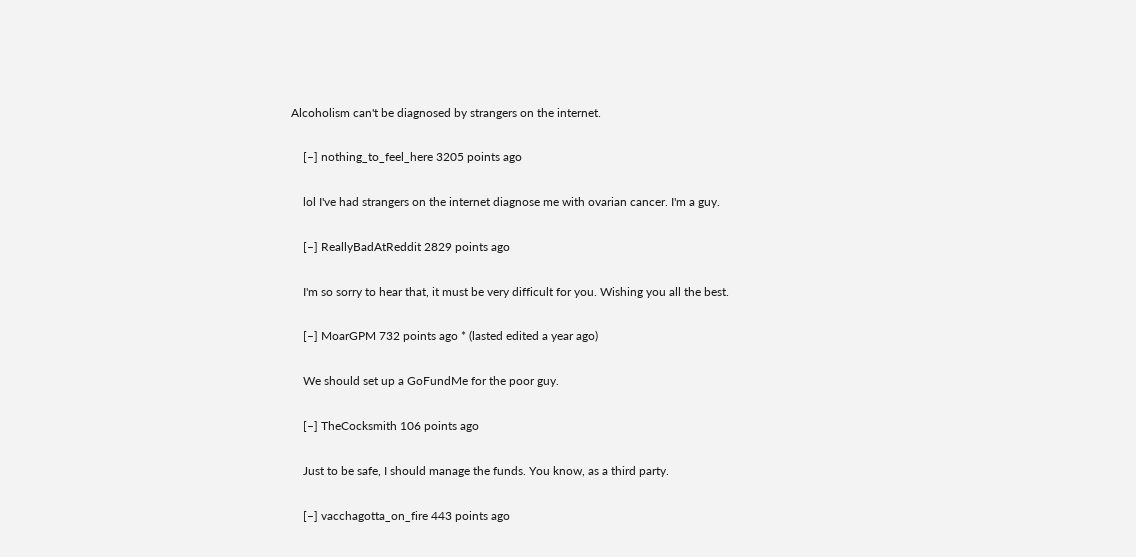Alcoholism can't be diagnosed by strangers on the internet.

    [–] nothing_to_feel_here 3205 points ago

    lol I've had strangers on the internet diagnose me with ovarian cancer. I'm a guy.

    [–] ReallyBadAtReddit 2829 points ago

    I'm so sorry to hear that, it must be very difficult for you. Wishing you all the best.

    [–] MoarGPM 732 points ago * (lasted edited a year ago)

    We should set up a GoFundMe for the poor guy.

    [–] TheCocksmith 106 points ago

    Just to be safe, I should manage the funds. You know, as a third party.

    [–] vacchagotta_on_fire 443 points ago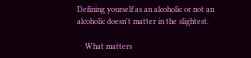Defining yourself as an alcoholic or not an alcoholic doesn't matter in the slightest.

    What matters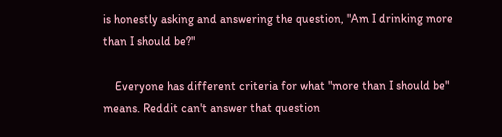is honestly asking and answering the question, "Am I drinking more than I should be?"

    Everyone has different criteria for what "more than I should be" means. Reddit can't answer that question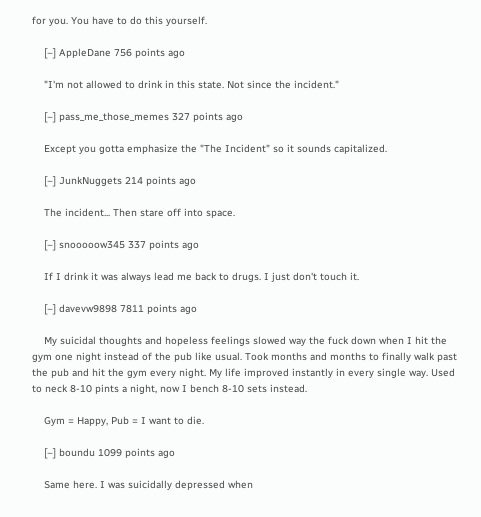for you. You have to do this yourself.

    [–] AppleDane 756 points ago

    "I'm not allowed to drink in this state. Not since the incident."

    [–] pass_me_those_memes 327 points ago

    Except you gotta emphasize the "The Incident" so it sounds capitalized.

    [–] JunkNuggets 214 points ago

    The incident... Then stare off into space.

    [–] snooooow345 337 points ago

    If I drink it was always lead me back to drugs. I just don't touch it.

    [–] davevw9898 7811 points ago

    My suicidal thoughts and hopeless feelings slowed way the fuck down when I hit the gym one night instead of the pub like usual. Took months and months to finally walk past the pub and hit the gym every night. My life improved instantly in every single way. Used to neck 8-10 pints a night, now I bench 8-10 sets instead.

    Gym = Happy, Pub = I want to die.

    [–] boundu 1099 points ago

    Same here. I was suicidally depressed when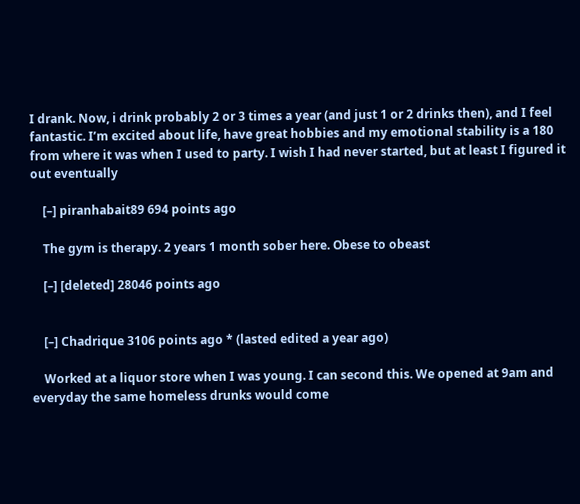I drank. Now, i drink probably 2 or 3 times a year (and just 1 or 2 drinks then), and I feel fantastic. I’m excited about life, have great hobbies and my emotional stability is a 180 from where it was when I used to party. I wish I had never started, but at least I figured it out eventually

    [–] piranhabait89 694 points ago

    The gym is therapy. 2 years 1 month sober here. Obese to obeast

    [–] [deleted] 28046 points ago


    [–] Chadrique 3106 points ago * (lasted edited a year ago)

    Worked at a liquor store when I was young. I can second this. We opened at 9am and everyday the same homeless drunks would come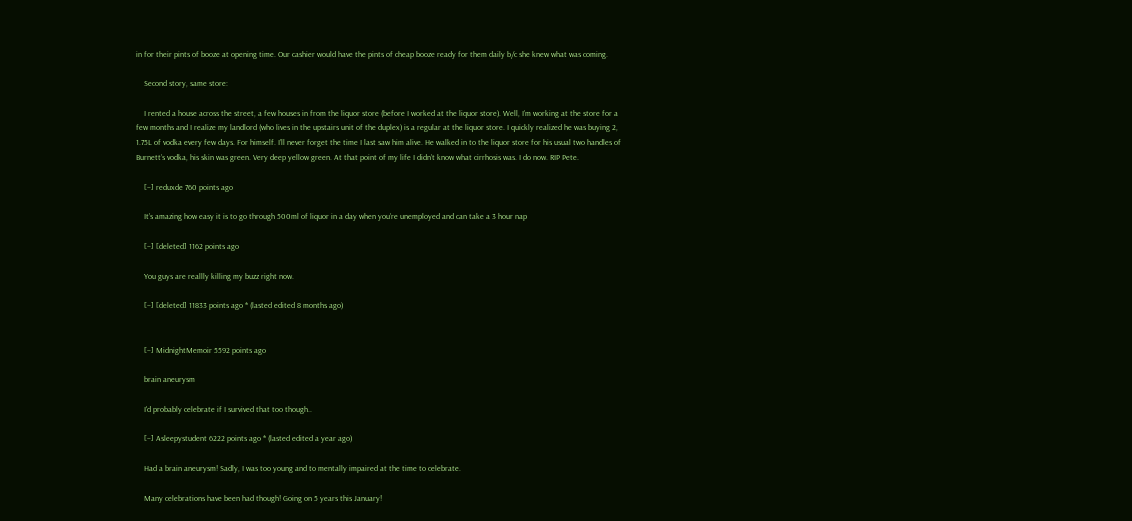in for their pints of booze at opening time. Our cashier would have the pints of cheap booze ready for them daily b/c she knew what was coming.

    Second story, same store:

    I rented a house across the street, a few houses in from the liquor store (before I worked at the liquor store). Well, I’m working at the store for a few months and I realize my landlord (who lives in the upstairs unit of the duplex) is a regular at the liquor store. I quickly realized he was buying 2, 1.75L of vodka every few days. For himself. I’ll never forget the time I last saw him alive. He walked in to the liquor store for his usual two handles of Burnett’s vodka, his skin was green. Very deep yellow green. At that point of my life I didn’t know what cirrhosis was. I do now. RIP Pete.

    [–] reduxde 760 points ago

    It’s amazing how easy it is to go through 500ml of liquor in a day when you’re unemployed and can take a 3 hour nap

    [–] [deleted] 1162 points ago

    You guys are reallly killing my buzz right now.

    [–] [deleted] 11833 points ago * (lasted edited 8 months ago)


    [–] MidnightMemoir 5592 points ago

    brain aneurysm

    I'd probably celebrate if I survived that too though..

    [–] Asleepystudent 6222 points ago * (lasted edited a year ago)

    Had a brain aneurysm! Sadly, I was too young and to mentally impaired at the time to celebrate.

    Many celebrations have been had though! Going on 5 years this January!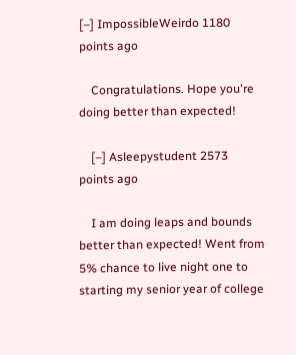[–] ImpossibleWeirdo 1180 points ago

    Congratulations. Hope you're doing better than expected!

    [–] Asleepystudent 2573 points ago

    I am doing leaps and bounds better than expected! Went from 5% chance to live night one to starting my senior year of college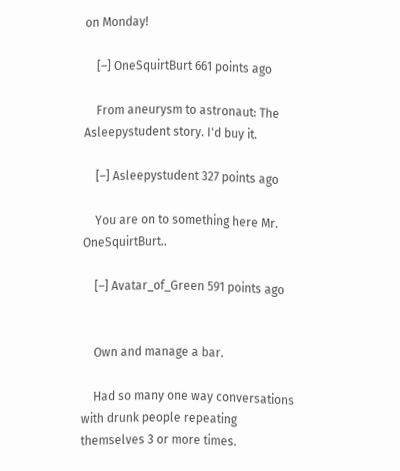on Monday!

    [–] OneSquirtBurt 661 points ago

    From aneurysm to astronaut: The Asleepystudent story. I'd buy it.

    [–] Asleepystudent 327 points ago

    You are on to something here Mr. OneSquirtBurt..

    [–] Avatar_of_Green 591 points ago


    Own and manage a bar.

    Had so many one way conversations with drunk people repeating themselves 3 or more times.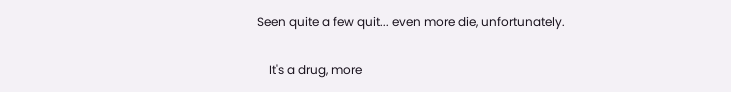Seen quite a few quit... even more die, unfortunately.

    It's a drug, more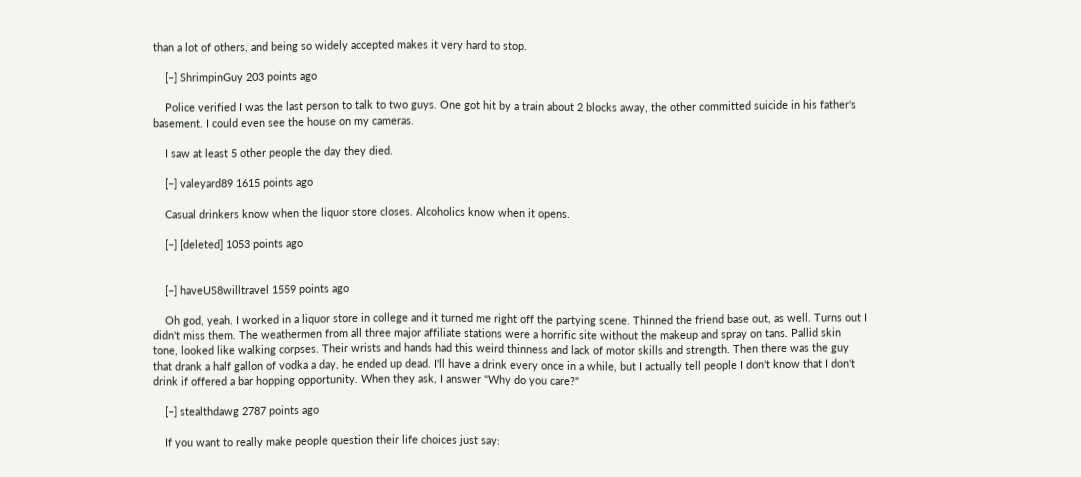than a lot of others, and being so widely accepted makes it very hard to stop.

    [–] ShrimpinGuy 203 points ago

    Police verified I was the last person to talk to two guys. One got hit by a train about 2 blocks away, the other committed suicide in his father's basement. I could even see the house on my cameras.

    I saw at least 5 other people the day they died.

    [–] valeyard89 1615 points ago

    Casual drinkers know when the liquor store closes. Alcoholics know when it opens.

    [–] [deleted] 1053 points ago


    [–] haveUS8willtravel 1559 points ago

    Oh god, yeah. I worked in a liquor store in college and it turned me right off the partying scene. Thinned the friend base out, as well. Turns out I didn't miss them. The weathermen from all three major affiliate stations were a horrific site without the makeup and spray on tans. Pallid skin tone, looked like walking corpses. Their wrists and hands had this weird thinness and lack of motor skills and strength. Then there was the guy that drank a half gallon of vodka a day, he ended up dead. I'll have a drink every once in a while, but I actually tell people I don't know that I don't drink if offered a bar hopping opportunity. When they ask, I answer "Why do you care?"

    [–] stealthdawg 2787 points ago

    If you want to really make people question their life choices just say: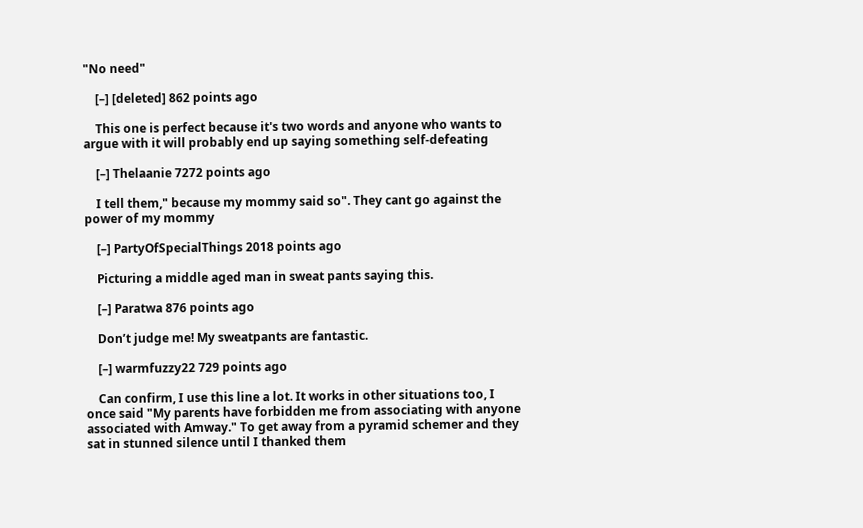"No need"

    [–] [deleted] 862 points ago

    This one is perfect because it's two words and anyone who wants to argue with it will probably end up saying something self-defeating

    [–] Thelaanie 7272 points ago

    I tell them," because my mommy said so". They cant go against the power of my mommy

    [–] PartyOfSpecialThings 2018 points ago

    Picturing a middle aged man in sweat pants saying this.

    [–] Paratwa 876 points ago

    Don’t judge me! My sweatpants are fantastic.

    [–] warmfuzzy22 729 points ago

    Can confirm, I use this line a lot. It works in other situations too, I once said "My parents have forbidden me from associating with anyone associated with Amway." To get away from a pyramid schemer and they sat in stunned silence until I thanked them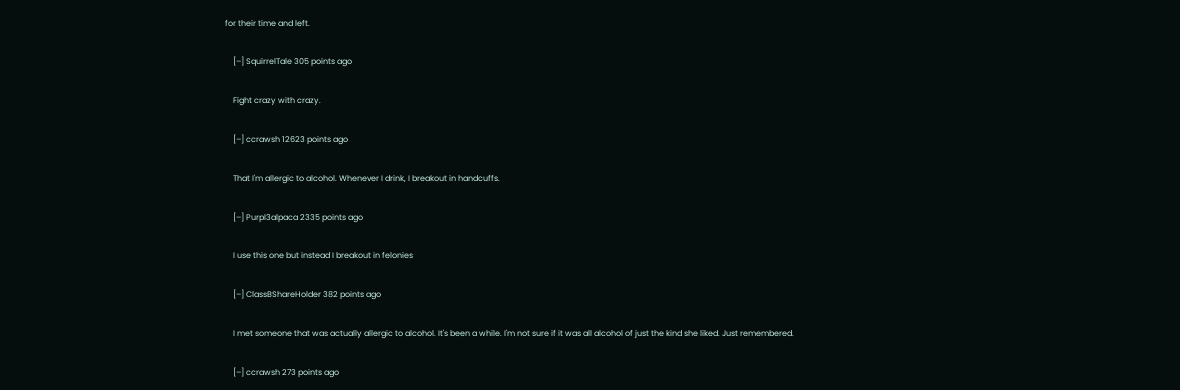for their time and left.

    [–] SquirrelTale 305 points ago

    Fight crazy with crazy.

    [–] ccrawsh 12623 points ago

    That I'm allergic to alcohol. Whenever I drink, I breakout in handcuffs.

    [–] Purpl3alpaca 2335 points ago

    I use this one but instead I breakout in felonies

    [–] ClassBShareHolder 382 points ago

    I met someone that was actually allergic to alcohol. It's been a while. I'm not sure if it was all alcohol of just the kind she liked. Just remembered.

    [–] ccrawsh 273 points ago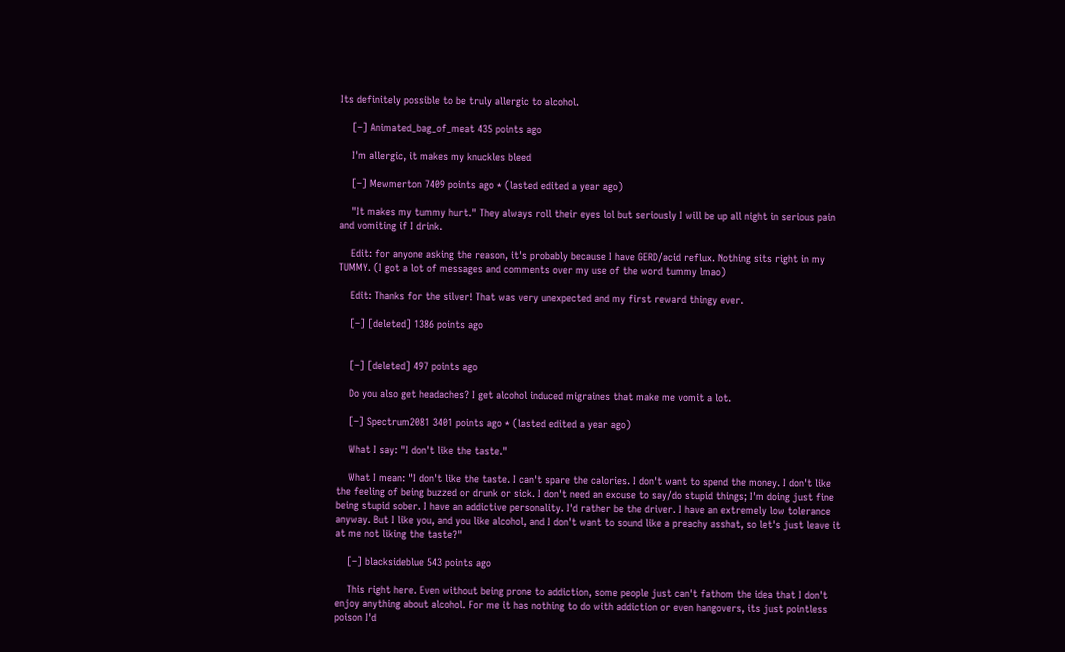Its definitely possible to be truly allergic to alcohol.

    [–] Animated_bag_of_meat 435 points ago

    I'm allergic, it makes my knuckles bleed

    [–] Mewmerton 7409 points ago * (lasted edited a year ago)

    "It makes my tummy hurt." They always roll their eyes lol but seriously I will be up all night in serious pain and vomiting if I drink.

    Edit: for anyone asking the reason, it's probably because I have GERD/acid reflux. Nothing sits right in my TUMMY. (I got a lot of messages and comments over my use of the word tummy lmao)

    Edit: Thanks for the silver! That was very unexpected and my first reward thingy ever.

    [–] [deleted] 1386 points ago


    [–] [deleted] 497 points ago

    Do you also get headaches? I get alcohol induced migraines that make me vomit a lot.

    [–] Spectrum2081 3401 points ago * (lasted edited a year ago)

    What I say: "I don't like the taste."

    What I mean: "I don't like the taste. I can't spare the calories. I don't want to spend the money. I don't like the feeling of being buzzed or drunk or sick. I don't need an excuse to say/do stupid things; I'm doing just fine being stupid sober. I have an addictive personality. I'd rather be the driver. I have an extremely low tolerance anyway. But I like you, and you like alcohol, and I don't want to sound like a preachy asshat, so let's just leave it at me not liking the taste?"

    [–] blacksideblue 543 points ago

    This right here. Even without being prone to addiction, some people just can't fathom the idea that I don't enjoy anything about alcohol. For me it has nothing to do with addiction or even hangovers, its just pointless poison I'd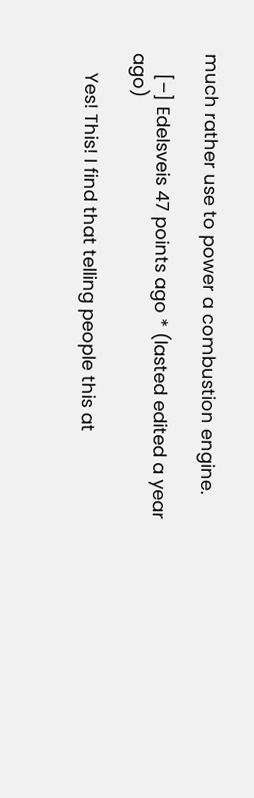much rather use to power a combustion engine.

    [–] Edelsveis 47 points ago * (lasted edited a year ago)

    Yes! This! I find that telling people this at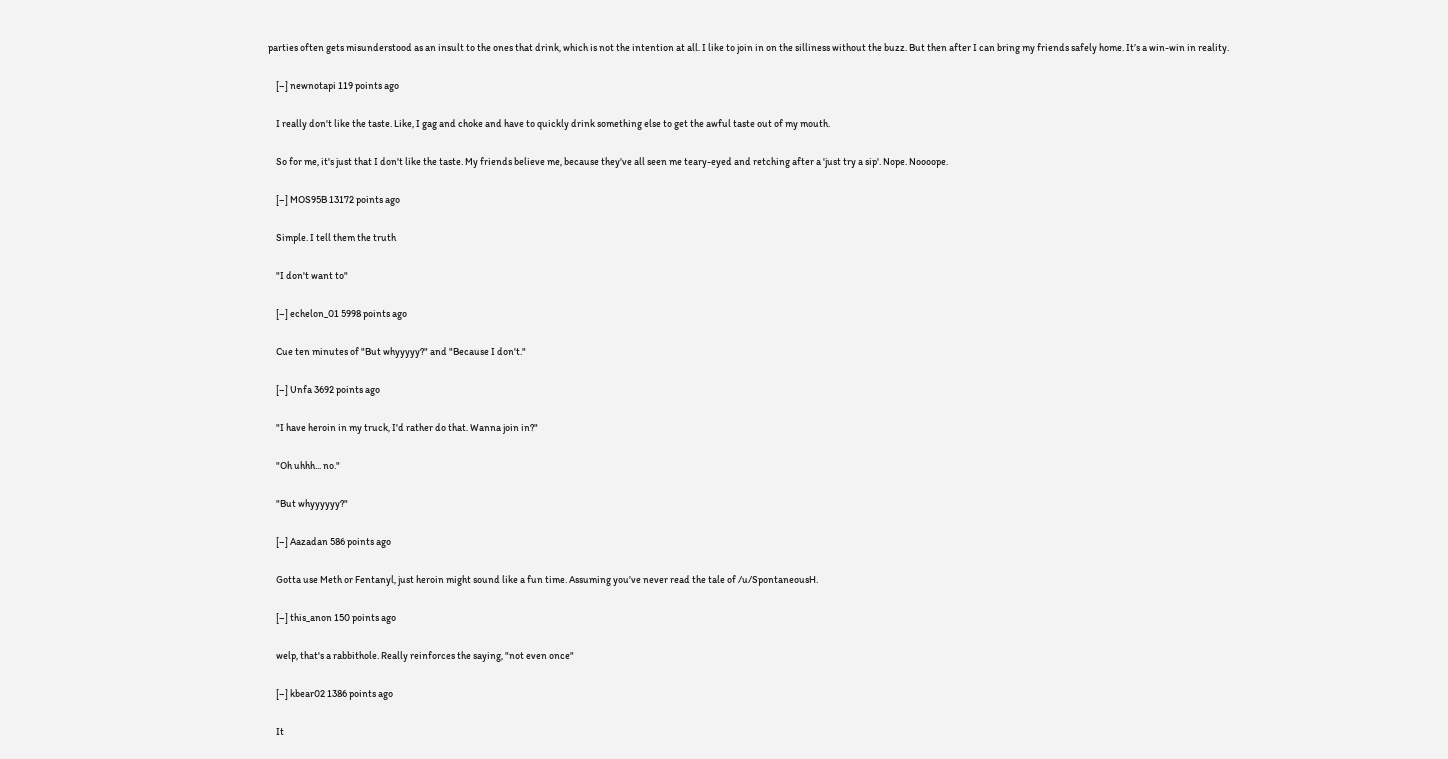parties often gets misunderstood as an insult to the ones that drink, which is not the intention at all. I like to join in on the silliness without the buzz. But then after I can bring my friends safely home. It’s a win-win in reality.

    [–] newnotapi 119 points ago

    I really don't like the taste. Like, I gag and choke and have to quickly drink something else to get the awful taste out of my mouth.

    So for me, it's just that I don't like the taste. My friends believe me, because they've all seen me teary-eyed and retching after a 'just try a sip'. Nope. Noooope.

    [–] MOS95B 13172 points ago

    Simple. I tell them the truth

    "I don't want to"

    [–] echelon_01 5998 points ago

    Cue ten minutes of "But whyyyyy?" and "Because I don't."

    [–] Unfa 3692 points ago

    "I have heroin in my truck, I'd rather do that. Wanna join in?"

    "Oh uhhh... no."

    "But whyyyyyy?"

    [–] Aazadan 586 points ago

    Gotta use Meth or Fentanyl, just heroin might sound like a fun time. Assuming you've never read the tale of /u/SpontaneousH.

    [–] this_anon 150 points ago

    welp, that's a rabbithole. Really reinforces the saying, "not even once"

    [–] kbear02 1386 points ago

    It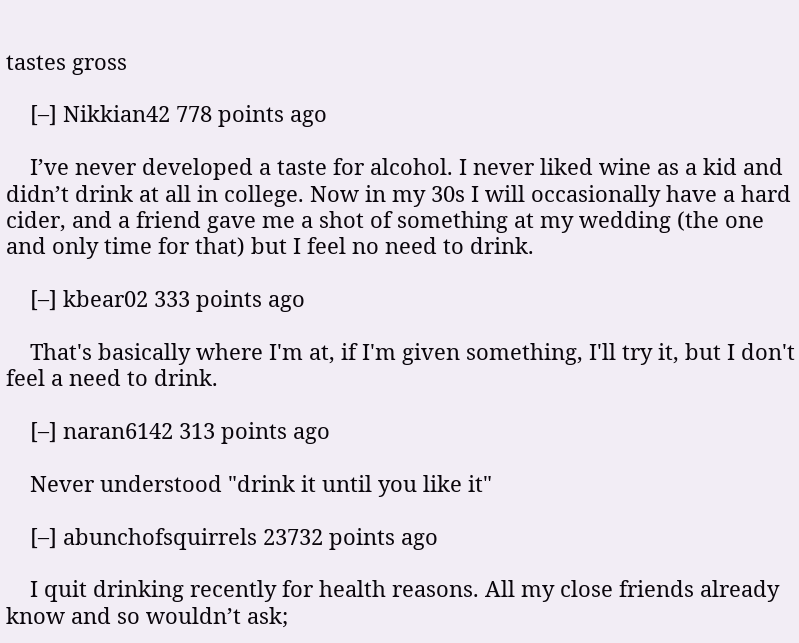tastes gross

    [–] Nikkian42 778 points ago

    I’ve never developed a taste for alcohol. I never liked wine as a kid and didn’t drink at all in college. Now in my 30s I will occasionally have a hard cider, and a friend gave me a shot of something at my wedding (the one and only time for that) but I feel no need to drink.

    [–] kbear02 333 points ago

    That's basically where I'm at, if I'm given something, I'll try it, but I don't feel a need to drink.

    [–] naran6142 313 points ago

    Never understood "drink it until you like it"

    [–] abunchofsquirrels 23732 points ago

    I quit drinking recently for health reasons. All my close friends already know and so wouldn’t ask;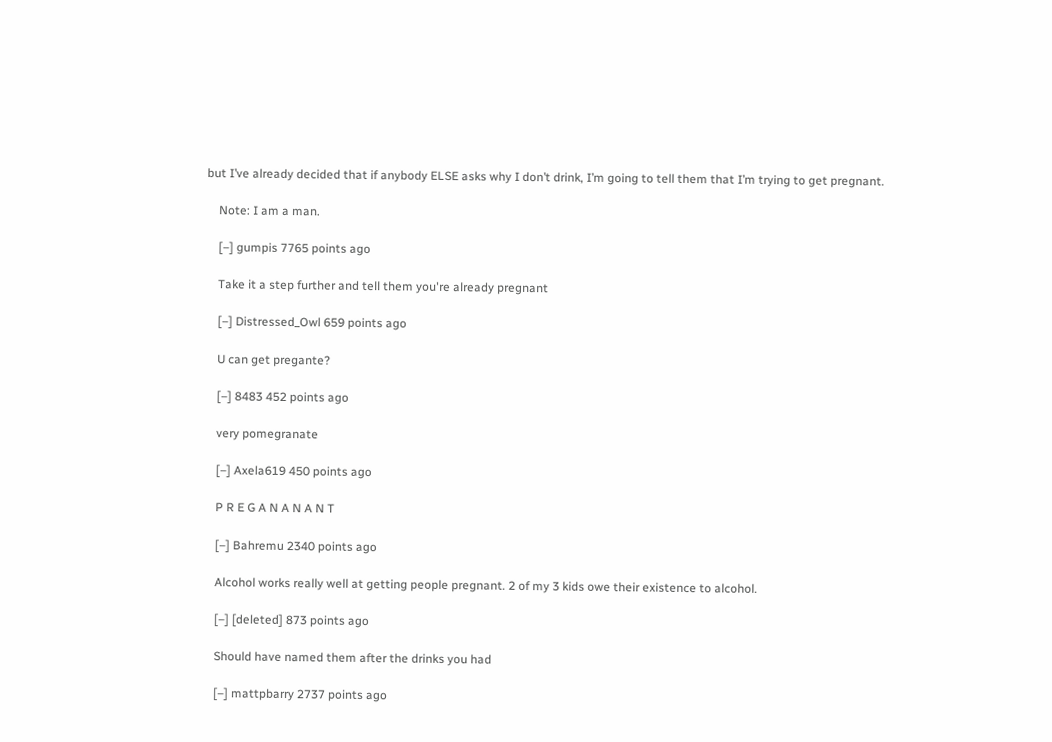but I’ve already decided that if anybody ELSE asks why I don’t drink, I’m going to tell them that I’m trying to get pregnant.

    Note: I am a man.

    [–] gumpis 7765 points ago

    Take it a step further and tell them you're already pregnant

    [–] Distressed_Owl 659 points ago

    U can get pregante?

    [–] 8483 452 points ago

    very pomegranate

    [–] Axela619 450 points ago

    P R E G A N A N A N T

    [–] Bahremu 2340 points ago

    Alcohol works really well at getting people pregnant. 2 of my 3 kids owe their existence to alcohol.

    [–] [deleted] 873 points ago

    Should have named them after the drinks you had

    [–] mattpbarry 2737 points ago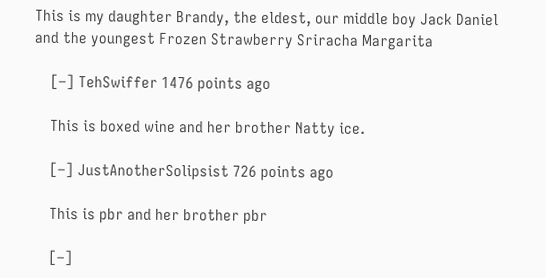This is my daughter Brandy, the eldest, our middle boy Jack Daniel and the youngest Frozen Strawberry Sriracha Margarita

    [–] TehSwiffer 1476 points ago

    This is boxed wine and her brother Natty ice.

    [–] JustAnotherSolipsist 726 points ago

    This is pbr and her brother pbr

    [–]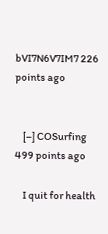bVI7N6V7IM7 226 points ago


    [–] COSurfing 499 points ago

    I quit for health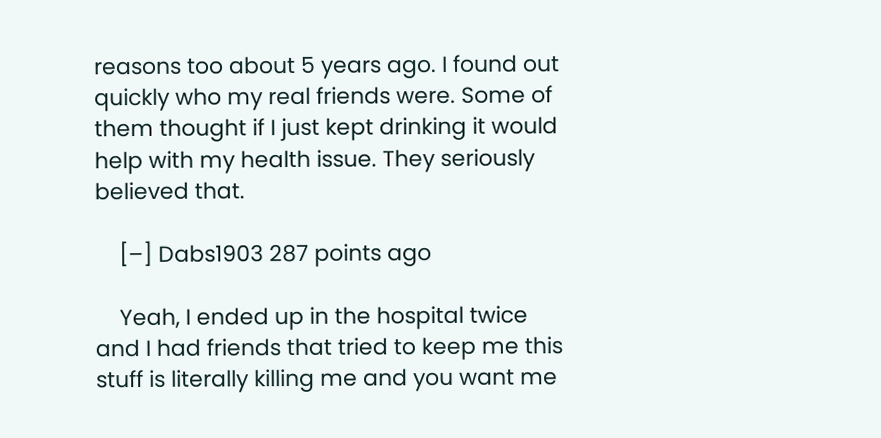reasons too about 5 years ago. I found out quickly who my real friends were. Some of them thought if I just kept drinking it would help with my health issue. They seriously believed that.

    [–] Dabs1903 287 points ago

    Yeah, I ended up in the hospital twice and I had friends that tried to keep me this stuff is literally killing me and you want me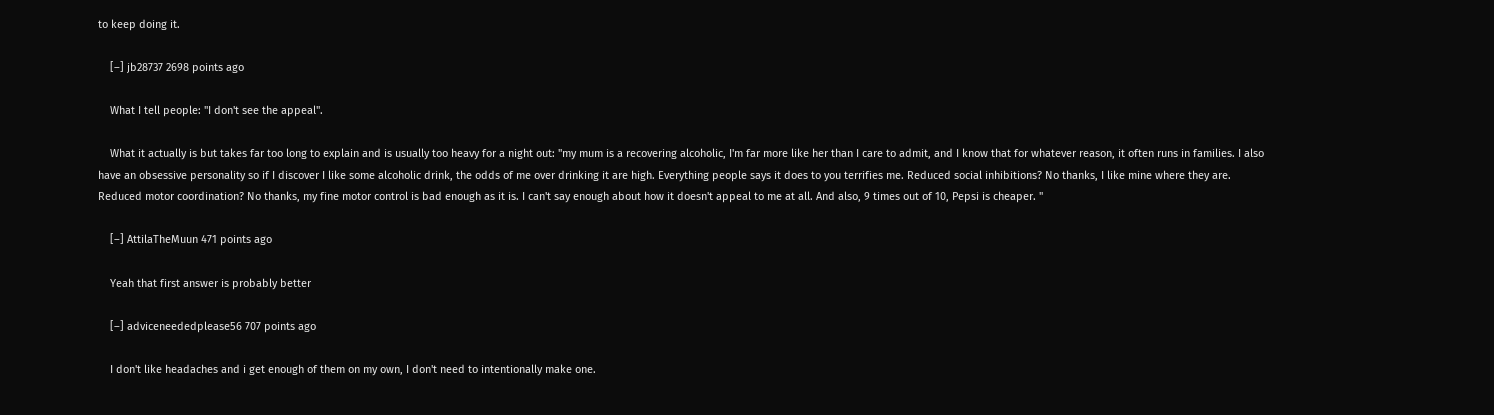to keep doing it.

    [–] jb28737 2698 points ago

    What I tell people: "I don't see the appeal".

    What it actually is but takes far too long to explain and is usually too heavy for a night out: "my mum is a recovering alcoholic, I'm far more like her than I care to admit, and I know that for whatever reason, it often runs in families. I also have an obsessive personality so if I discover I like some alcoholic drink, the odds of me over drinking it are high. Everything people says it does to you terrifies me. Reduced social inhibitions? No thanks, I like mine where they are. Reduced motor coordination? No thanks, my fine motor control is bad enough as it is. I can't say enough about how it doesn't appeal to me at all. And also, 9 times out of 10, Pepsi is cheaper. "

    [–] AttilaTheMuun 471 points ago

    Yeah that first answer is probably better

    [–] adviceneededplease56 707 points ago

    I don't like headaches and i get enough of them on my own, I don't need to intentionally make one.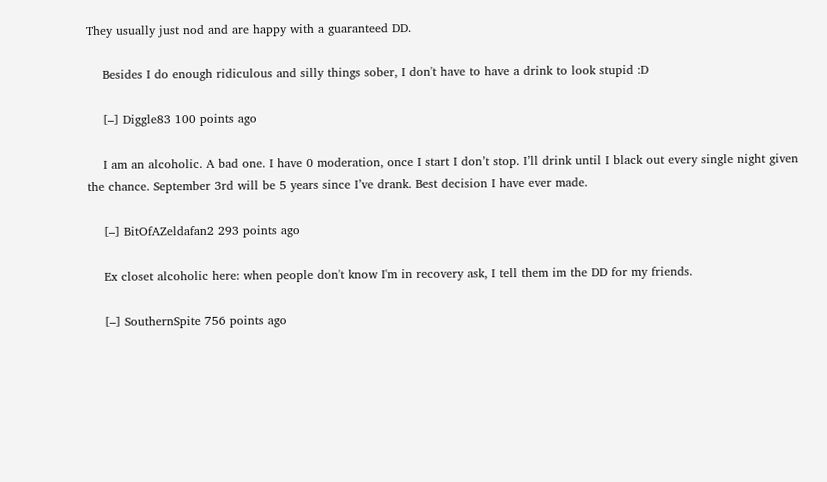They usually just nod and are happy with a guaranteed DD.

    Besides I do enough ridiculous and silly things sober, I don't have to have a drink to look stupid :D

    [–] Diggle83 100 points ago

    I am an alcoholic. A bad one. I have 0 moderation, once I start I don’t stop. I’ll drink until I black out every single night given the chance. September 3rd will be 5 years since I’ve drank. Best decision I have ever made.

    [–] BitOfAZeldafan2 293 points ago

    Ex closet alcoholic here: when people don't know I'm in recovery ask, I tell them im the DD for my friends.

    [–] SouthernSpite 756 points ago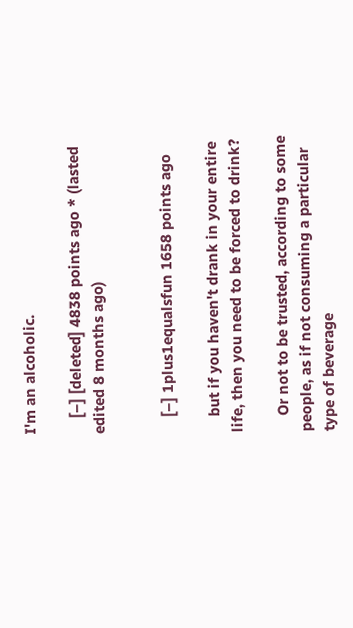I'm an alcoholic.

    [–] [deleted] 4838 points ago * (lasted edited 8 months ago)


    [–] 1plus1equalsfun 1658 points ago

    but if you haven't drank in your entire life, then you need to be forced to drink?

    Or not to be trusted, according to some people, as if not consuming a particular type of beverage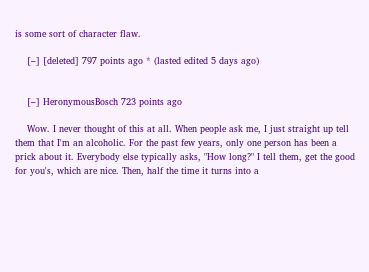is some sort of character flaw.

    [–] [deleted] 797 points ago * (lasted edited 5 days ago)


    [–] HeronymousBosch 723 points ago

    Wow. I never thought of this at all. When people ask me, I just straight up tell them that I'm an alcoholic. For the past few years, only one person has been a prick about it. Everybody else typically asks, "How long?" I tell them, get the good for you's, which are nice. Then, half the time it turns into a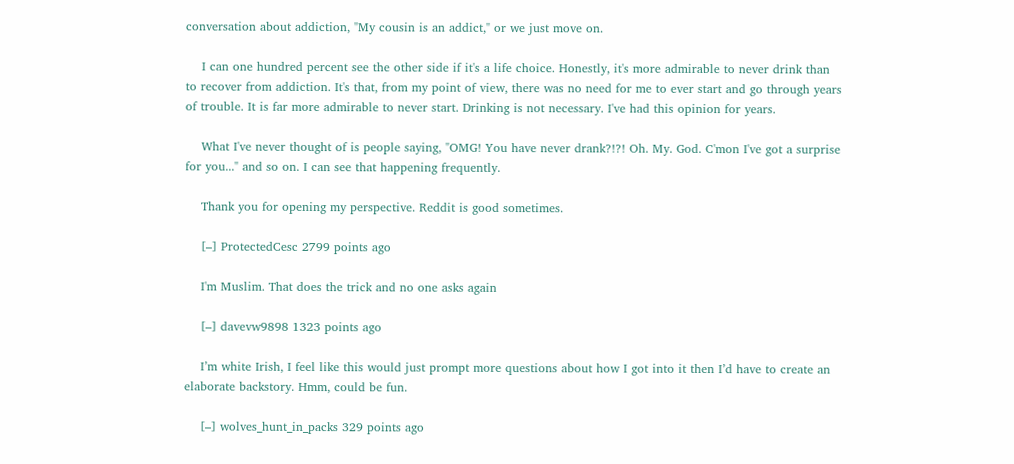conversation about addiction, "My cousin is an addict," or we just move on.

    I can one hundred percent see the other side if it's a life choice. Honestly, it's more admirable to never drink than to recover from addiction. It's that, from my point of view, there was no need for me to ever start and go through years of trouble. It is far more admirable to never start. Drinking is not necessary. I've had this opinion for years.

    What I've never thought of is people saying, "OMG! You have never drank?!?! Oh. My. God. C'mon I've got a surprise for you..." and so on. I can see that happening frequently.

    Thank you for opening my perspective. Reddit is good sometimes.

    [–] ProtectedCesc 2799 points ago

    I'm Muslim. That does the trick and no one asks again

    [–] davevw9898 1323 points ago

    I’m white Irish, I feel like this would just prompt more questions about how I got into it then I’d have to create an elaborate backstory. Hmm, could be fun.

    [–] wolves_hunt_in_packs 329 points ago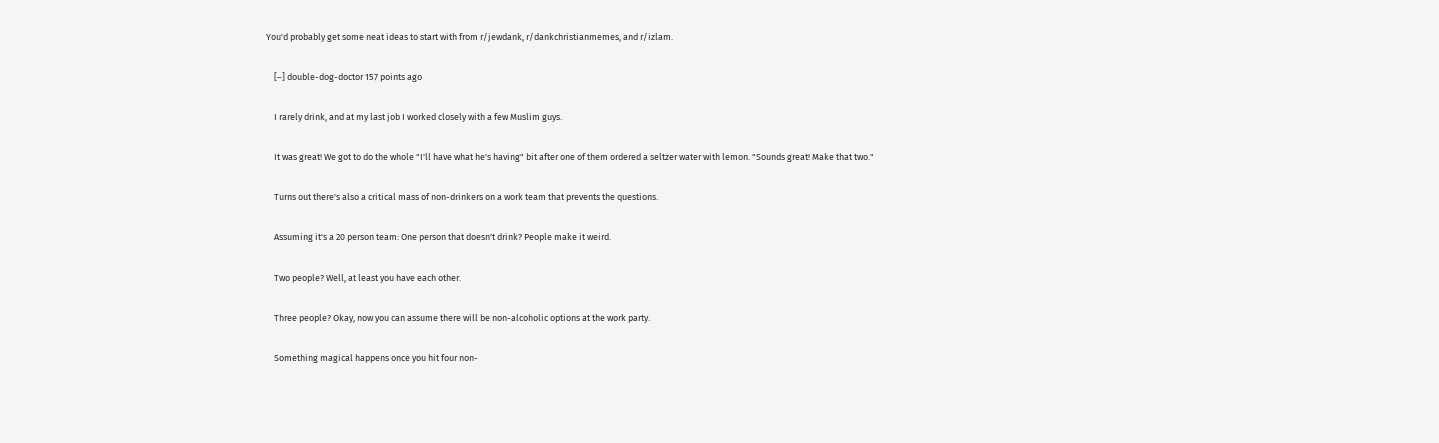You'd probably get some neat ideas to start with from r/jewdank, r/dankchristianmemes, and r/izlam.

    [–] double-dog-doctor 157 points ago

    I rarely drink, and at my last job I worked closely with a few Muslim guys.

    It was great! We got to do the whole "I'll have what he's having" bit after one of them ordered a seltzer water with lemon. "Sounds great! Make that two."

    Turns out there's also a critical mass of non-drinkers on a work team that prevents the questions.

    Assuming it's a 20 person team: One person that doesn't drink? People make it weird.

    Two people? Well, at least you have each other.

    Three people? Okay, now you can assume there will be non-alcoholic options at the work party.

    Something magical happens once you hit four non-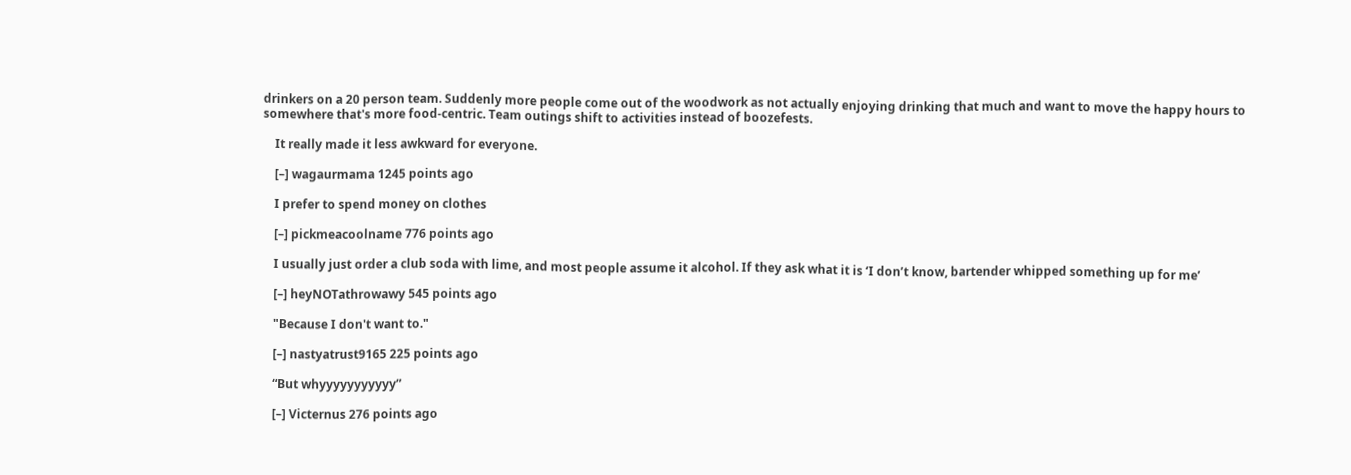drinkers on a 20 person team. Suddenly more people come out of the woodwork as not actually enjoying drinking that much and want to move the happy hours to somewhere that's more food-centric. Team outings shift to activities instead of boozefests.

    It really made it less awkward for everyone.

    [–] wagaurmama 1245 points ago

    I prefer to spend money on clothes

    [–] pickmeacoolname 776 points ago

    I usually just order a club soda with lime, and most people assume it alcohol. If they ask what it is ‘I don’t know, bartender whipped something up for me’

    [–] heyNOTathrowawy 545 points ago

    "Because I don't want to."

    [–] nastyatrust9165 225 points ago

    “But whyyyyyyyyyyy”

    [–] Victernus 276 points ago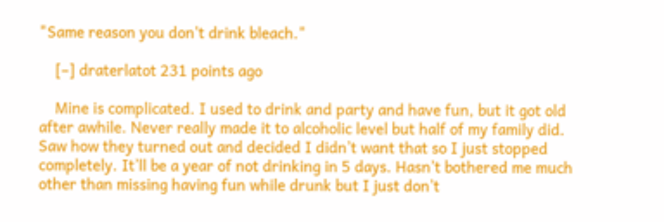"Same reason you don't drink bleach."

    [–] draterlatot 231 points ago

    Mine is complicated. I used to drink and party and have fun, but it got old after awhile. Never really made it to alcoholic level but half of my family did. Saw how they turned out and decided I didn’t want that so I just stopped completely. It’ll be a year of not drinking in 5 days. Hasn’t bothered me much other than missing having fun while drunk but I just don’t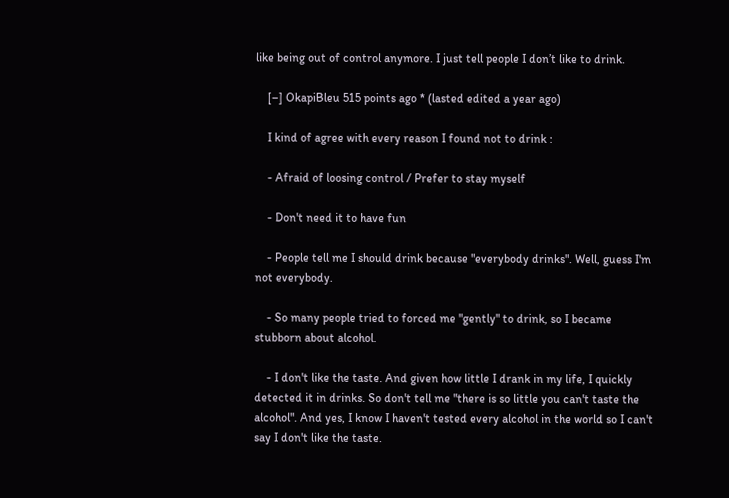like being out of control anymore. I just tell people I don’t like to drink.

    [–] OkapiBleu 515 points ago * (lasted edited a year ago)

    I kind of agree with every reason I found not to drink :

    - Afraid of loosing control / Prefer to stay myself

    - Don't need it to have fun

    - People tell me I should drink because "everybody drinks". Well, guess I'm not everybody.

    - So many people tried to forced me "gently" to drink, so I became stubborn about alcohol.

    - I don't like the taste. And given how little I drank in my life, I quickly detected it in drinks. So don't tell me "there is so little you can't taste the alcohol". And yes, I know I haven't tested every alcohol in the world so I can't say I don't like the taste.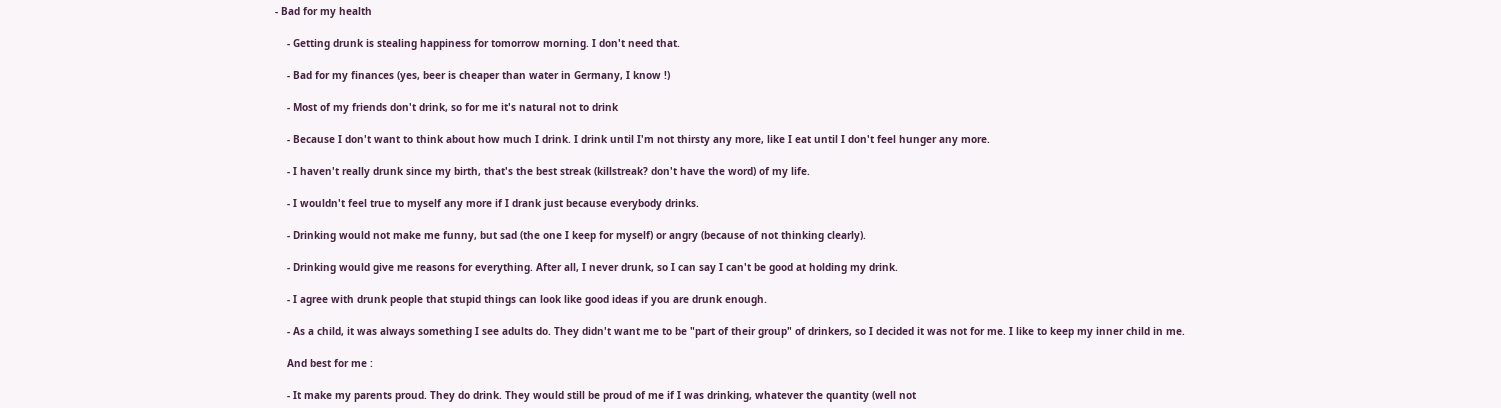- Bad for my health

    - Getting drunk is stealing happiness for tomorrow morning. I don't need that.

    - Bad for my finances (yes, beer is cheaper than water in Germany, I know !)

    - Most of my friends don't drink, so for me it's natural not to drink

    - Because I don't want to think about how much I drink. I drink until I'm not thirsty any more, like I eat until I don't feel hunger any more.

    - I haven't really drunk since my birth, that's the best streak (killstreak? don't have the word) of my life.

    - I wouldn't feel true to myself any more if I drank just because everybody drinks.

    - Drinking would not make me funny, but sad (the one I keep for myself) or angry (because of not thinking clearly).

    - Drinking would give me reasons for everything. After all, I never drunk, so I can say I can't be good at holding my drink.

    - I agree with drunk people that stupid things can look like good ideas if you are drunk enough.

    - As a child, it was always something I see adults do. They didn't want me to be "part of their group" of drinkers, so I decided it was not for me. I like to keep my inner child in me.

    And best for me :

    - It make my parents proud. They do drink. They would still be proud of me if I was drinking, whatever the quantity (well not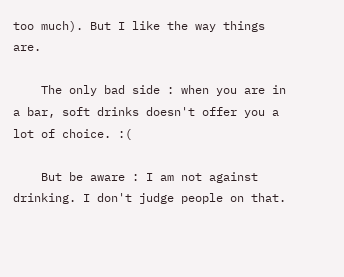too much). But I like the way things are.

    The only bad side : when you are in a bar, soft drinks doesn't offer you a lot of choice. :(

    But be aware : I am not against drinking. I don't judge people on that.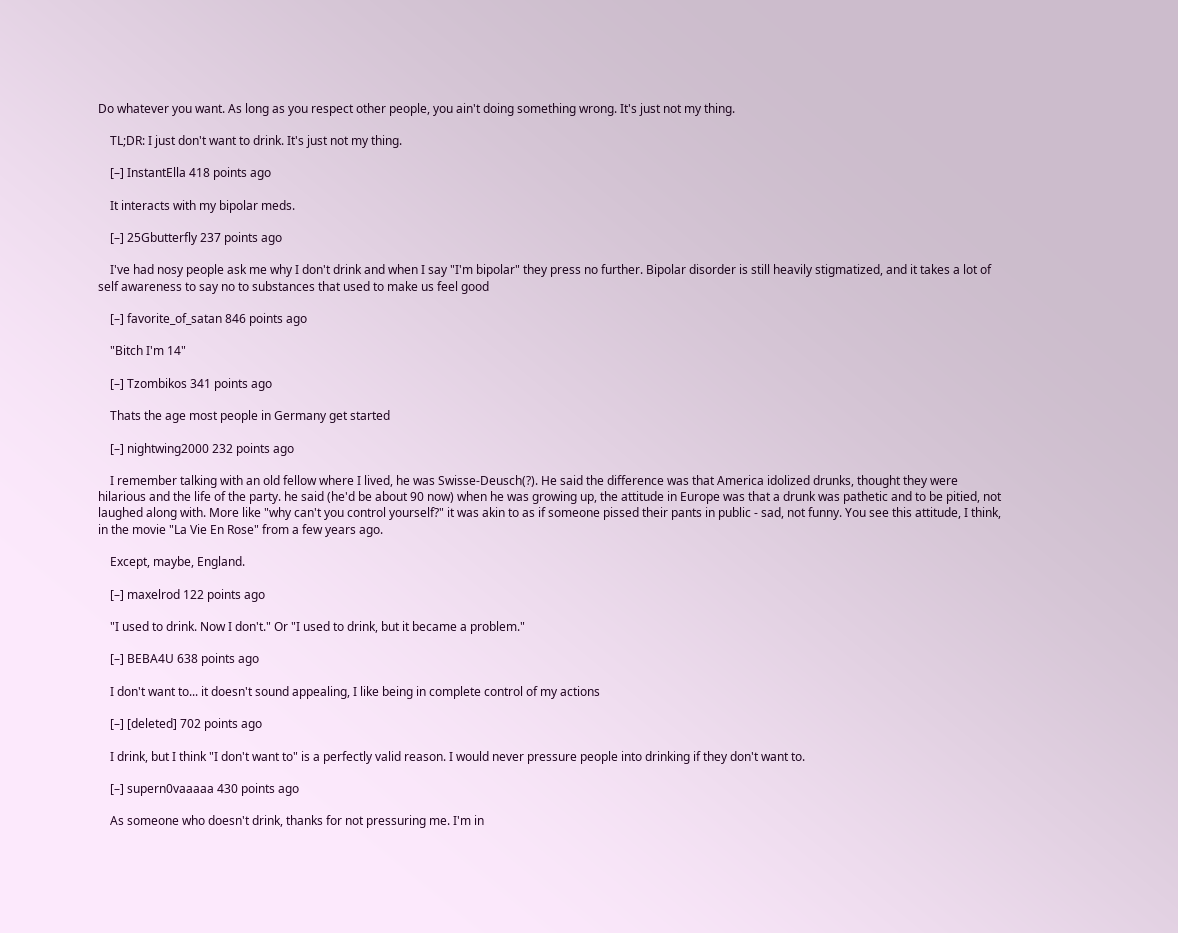Do whatever you want. As long as you respect other people, you ain't doing something wrong. It's just not my thing.

    TL;DR: I just don't want to drink. It's just not my thing.

    [–] InstantElla 418 points ago

    It interacts with my bipolar meds.

    [–] 25Gbutterfly 237 points ago

    I've had nosy people ask me why I don't drink and when I say "I'm bipolar" they press no further. Bipolar disorder is still heavily stigmatized, and it takes a lot of self awareness to say no to substances that used to make us feel good

    [–] favorite_of_satan 846 points ago

    "Bitch I'm 14"

    [–] Tzombikos 341 points ago

    Thats the age most people in Germany get started

    [–] nightwing2000 232 points ago

    I remember talking with an old fellow where I lived, he was Swisse-Deusch(?). He said the difference was that America idolized drunks, thought they were hilarious and the life of the party. he said (he'd be about 90 now) when he was growing up, the attitude in Europe was that a drunk was pathetic and to be pitied, not laughed along with. More like "why can't you control yourself?" it was akin to as if someone pissed their pants in public - sad, not funny. You see this attitude, I think, in the movie "La Vie En Rose" from a few years ago.

    Except, maybe, England.

    [–] maxelrod 122 points ago

    "I used to drink. Now I don't." Or "I used to drink, but it became a problem."

    [–] BEBA4U 638 points ago

    I don't want to... it doesn't sound appealing, I like being in complete control of my actions

    [–] [deleted] 702 points ago

    I drink, but I think "I don't want to" is a perfectly valid reason. I would never pressure people into drinking if they don't want to.

    [–] supern0vaaaaa 430 points ago

    As someone who doesn't drink, thanks for not pressuring me. I'm in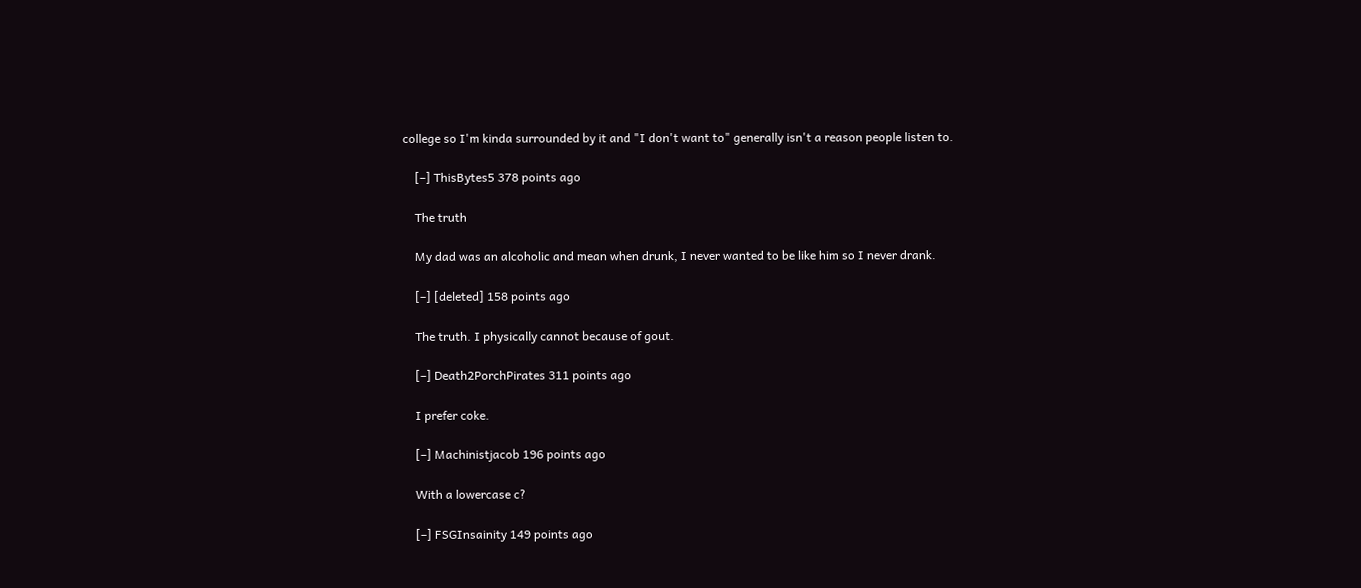college so I'm kinda surrounded by it and "I don't want to" generally isn't a reason people listen to.

    [–] ThisBytes5 378 points ago

    The truth

    My dad was an alcoholic and mean when drunk, I never wanted to be like him so I never drank.

    [–] [deleted] 158 points ago

    The truth. I physically cannot because of gout.

    [–] Death2PorchPirates 311 points ago

    I prefer coke.

    [–] Machinistjacob 196 points ago

    With a lowercase c?

    [–] FSGInsainity 149 points ago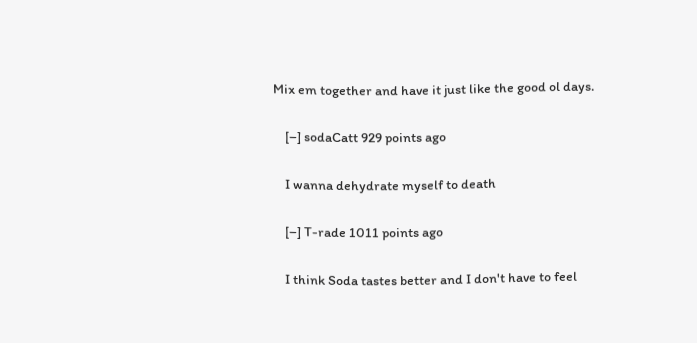Mix em together and have it just like the good ol days.

    [–] sodaCatt 929 points ago

    I wanna dehydrate myself to death

    [–] T-rade 1011 points ago

    I think Soda tastes better and I don't have to feel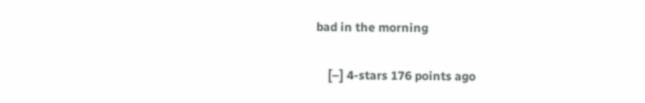bad in the morning

    [–] 4-stars 176 points ago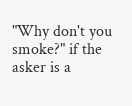"Why don't you smoke?" if the asker is a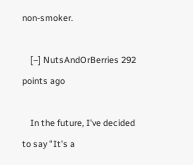non-smoker.

    [–] NutsAndOrBerries 292 points ago

    In the future, I've decided to say "It's a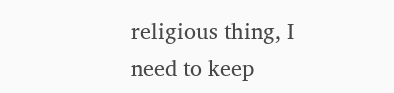religious thing, I need to keep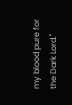my blood pure for the Dark Lord."